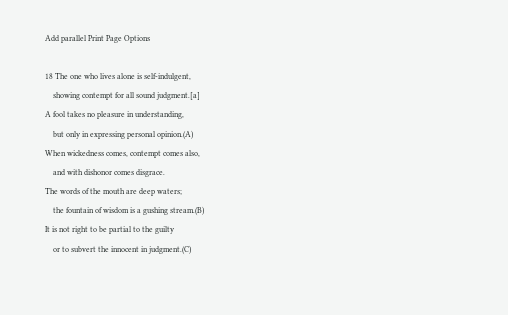Add parallel Print Page Options

18 The one who lives alone is self-indulgent,
    showing contempt for all sound judgment.[a]
A fool takes no pleasure in understanding,
    but only in expressing personal opinion.(A)
When wickedness comes, contempt comes also,
    and with dishonor comes disgrace.
The words of the mouth are deep waters;
    the fountain of wisdom is a gushing stream.(B)
It is not right to be partial to the guilty
    or to subvert the innocent in judgment.(C)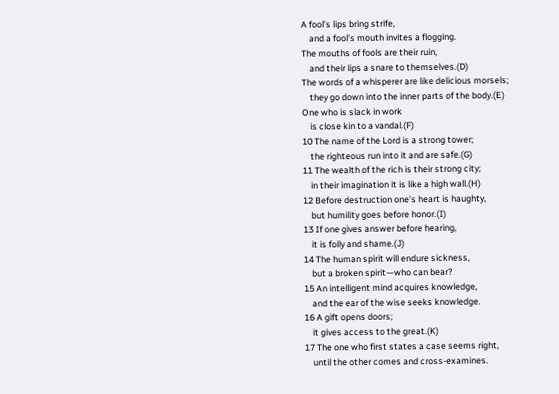A fool’s lips bring strife,
    and a fool’s mouth invites a flogging.
The mouths of fools are their ruin,
    and their lips a snare to themselves.(D)
The words of a whisperer are like delicious morsels;
    they go down into the inner parts of the body.(E)
One who is slack in work
    is close kin to a vandal.(F)
10 The name of the Lord is a strong tower;
    the righteous run into it and are safe.(G)
11 The wealth of the rich is their strong city;
    in their imagination it is like a high wall.(H)
12 Before destruction one’s heart is haughty,
    but humility goes before honor.(I)
13 If one gives answer before hearing,
    it is folly and shame.(J)
14 The human spirit will endure sickness,
    but a broken spirit—who can bear?
15 An intelligent mind acquires knowledge,
    and the ear of the wise seeks knowledge.
16 A gift opens doors;
    it gives access to the great.(K)
17 The one who first states a case seems right,
    until the other comes and cross-examines.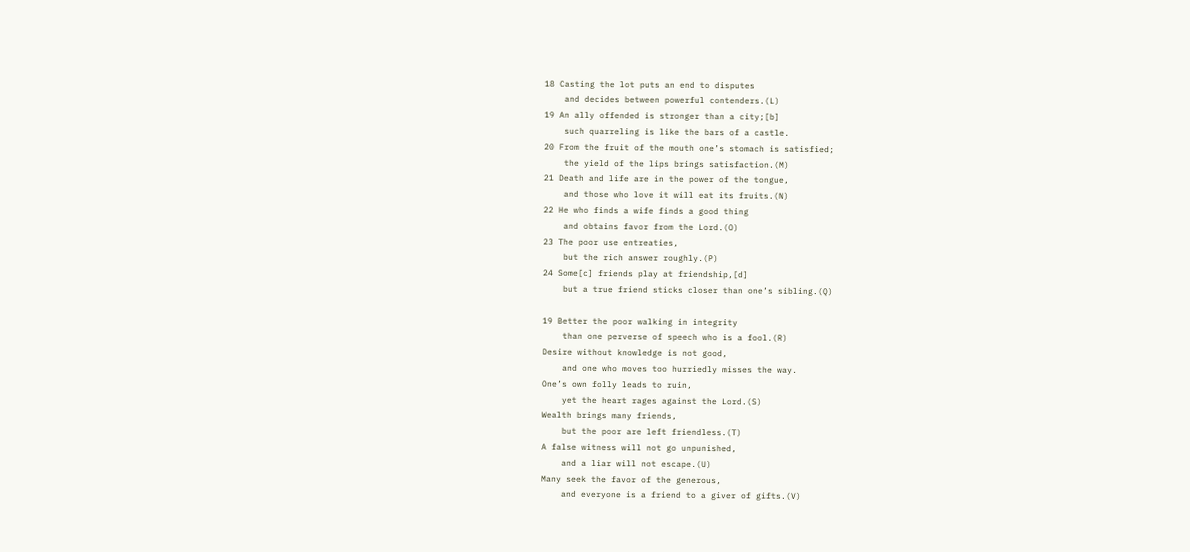18 Casting the lot puts an end to disputes
    and decides between powerful contenders.(L)
19 An ally offended is stronger than a city;[b]
    such quarreling is like the bars of a castle.
20 From the fruit of the mouth one’s stomach is satisfied;
    the yield of the lips brings satisfaction.(M)
21 Death and life are in the power of the tongue,
    and those who love it will eat its fruits.(N)
22 He who finds a wife finds a good thing
    and obtains favor from the Lord.(O)
23 The poor use entreaties,
    but the rich answer roughly.(P)
24 Some[c] friends play at friendship,[d]
    but a true friend sticks closer than one’s sibling.(Q)

19 Better the poor walking in integrity
    than one perverse of speech who is a fool.(R)
Desire without knowledge is not good,
    and one who moves too hurriedly misses the way.
One’s own folly leads to ruin,
    yet the heart rages against the Lord.(S)
Wealth brings many friends,
    but the poor are left friendless.(T)
A false witness will not go unpunished,
    and a liar will not escape.(U)
Many seek the favor of the generous,
    and everyone is a friend to a giver of gifts.(V)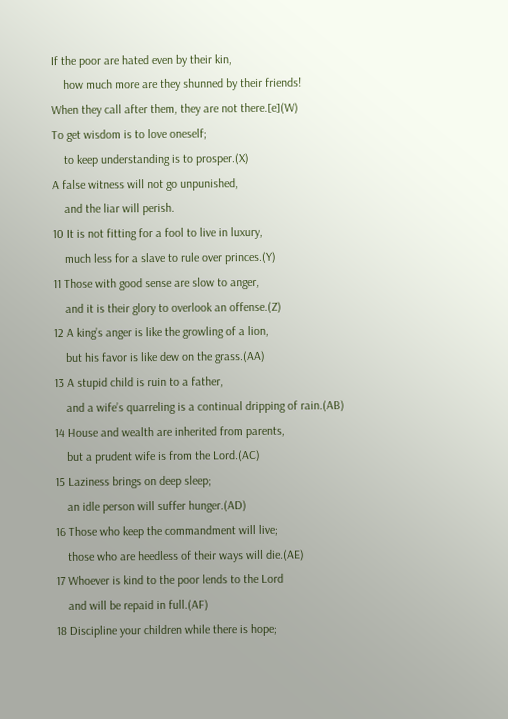If the poor are hated even by their kin,
    how much more are they shunned by their friends!
When they call after them, they are not there.[e](W)
To get wisdom is to love oneself;
    to keep understanding is to prosper.(X)
A false witness will not go unpunished,
    and the liar will perish.
10 It is not fitting for a fool to live in luxury,
    much less for a slave to rule over princes.(Y)
11 Those with good sense are slow to anger,
    and it is their glory to overlook an offense.(Z)
12 A king’s anger is like the growling of a lion,
    but his favor is like dew on the grass.(AA)
13 A stupid child is ruin to a father,
    and a wife’s quarreling is a continual dripping of rain.(AB)
14 House and wealth are inherited from parents,
    but a prudent wife is from the Lord.(AC)
15 Laziness brings on deep sleep;
    an idle person will suffer hunger.(AD)
16 Those who keep the commandment will live;
    those who are heedless of their ways will die.(AE)
17 Whoever is kind to the poor lends to the Lord
    and will be repaid in full.(AF)
18 Discipline your children while there is hope;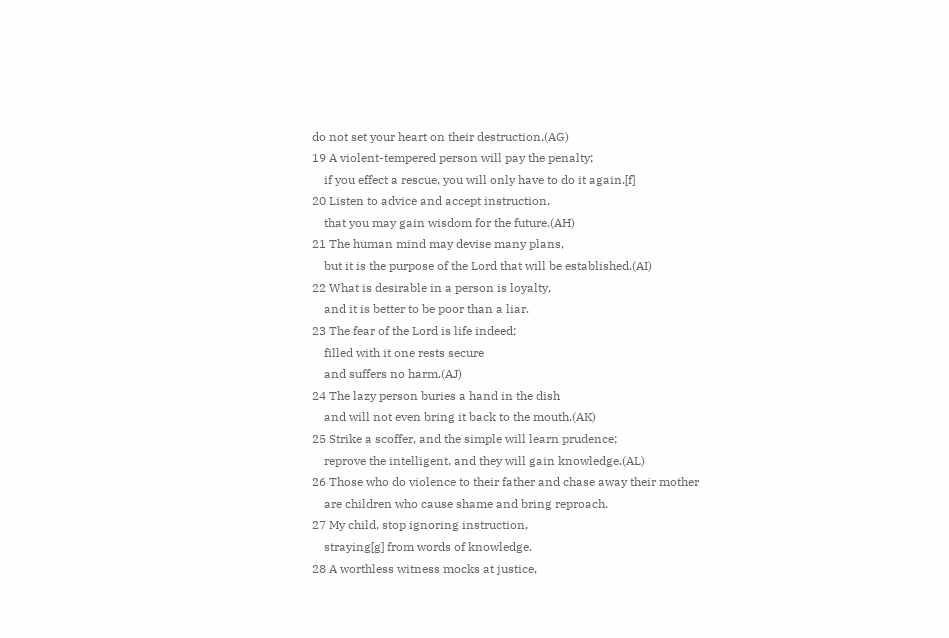do not set your heart on their destruction.(AG)
19 A violent-tempered person will pay the penalty;
    if you effect a rescue, you will only have to do it again.[f]
20 Listen to advice and accept instruction,
    that you may gain wisdom for the future.(AH)
21 The human mind may devise many plans,
    but it is the purpose of the Lord that will be established.(AI)
22 What is desirable in a person is loyalty,
    and it is better to be poor than a liar.
23 The fear of the Lord is life indeed;
    filled with it one rests secure
    and suffers no harm.(AJ)
24 The lazy person buries a hand in the dish
    and will not even bring it back to the mouth.(AK)
25 Strike a scoffer, and the simple will learn prudence;
    reprove the intelligent, and they will gain knowledge.(AL)
26 Those who do violence to their father and chase away their mother
    are children who cause shame and bring reproach.
27 My child, stop ignoring instruction,
    straying[g] from words of knowledge.
28 A worthless witness mocks at justice,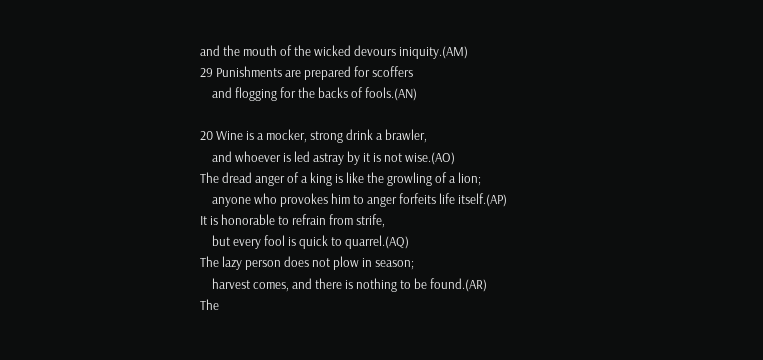and the mouth of the wicked devours iniquity.(AM)
29 Punishments are prepared for scoffers
    and flogging for the backs of fools.(AN)

20 Wine is a mocker, strong drink a brawler,
    and whoever is led astray by it is not wise.(AO)
The dread anger of a king is like the growling of a lion;
    anyone who provokes him to anger forfeits life itself.(AP)
It is honorable to refrain from strife,
    but every fool is quick to quarrel.(AQ)
The lazy person does not plow in season;
    harvest comes, and there is nothing to be found.(AR)
The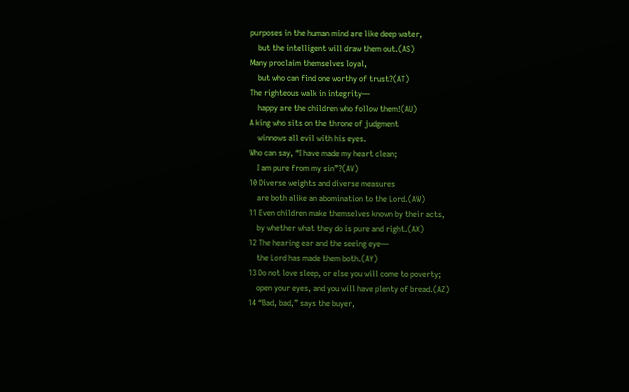purposes in the human mind are like deep water,
    but the intelligent will draw them out.(AS)
Many proclaim themselves loyal,
    but who can find one worthy of trust?(AT)
The righteous walk in integrity—
    happy are the children who follow them!(AU)
A king who sits on the throne of judgment
    winnows all evil with his eyes.
Who can say, “I have made my heart clean;
    I am pure from my sin”?(AV)
10 Diverse weights and diverse measures
    are both alike an abomination to the Lord.(AW)
11 Even children make themselves known by their acts,
    by whether what they do is pure and right.(AX)
12 The hearing ear and the seeing eye—
    the Lord has made them both.(AY)
13 Do not love sleep, or else you will come to poverty;
    open your eyes, and you will have plenty of bread.(AZ)
14 “Bad, bad,” says the buyer,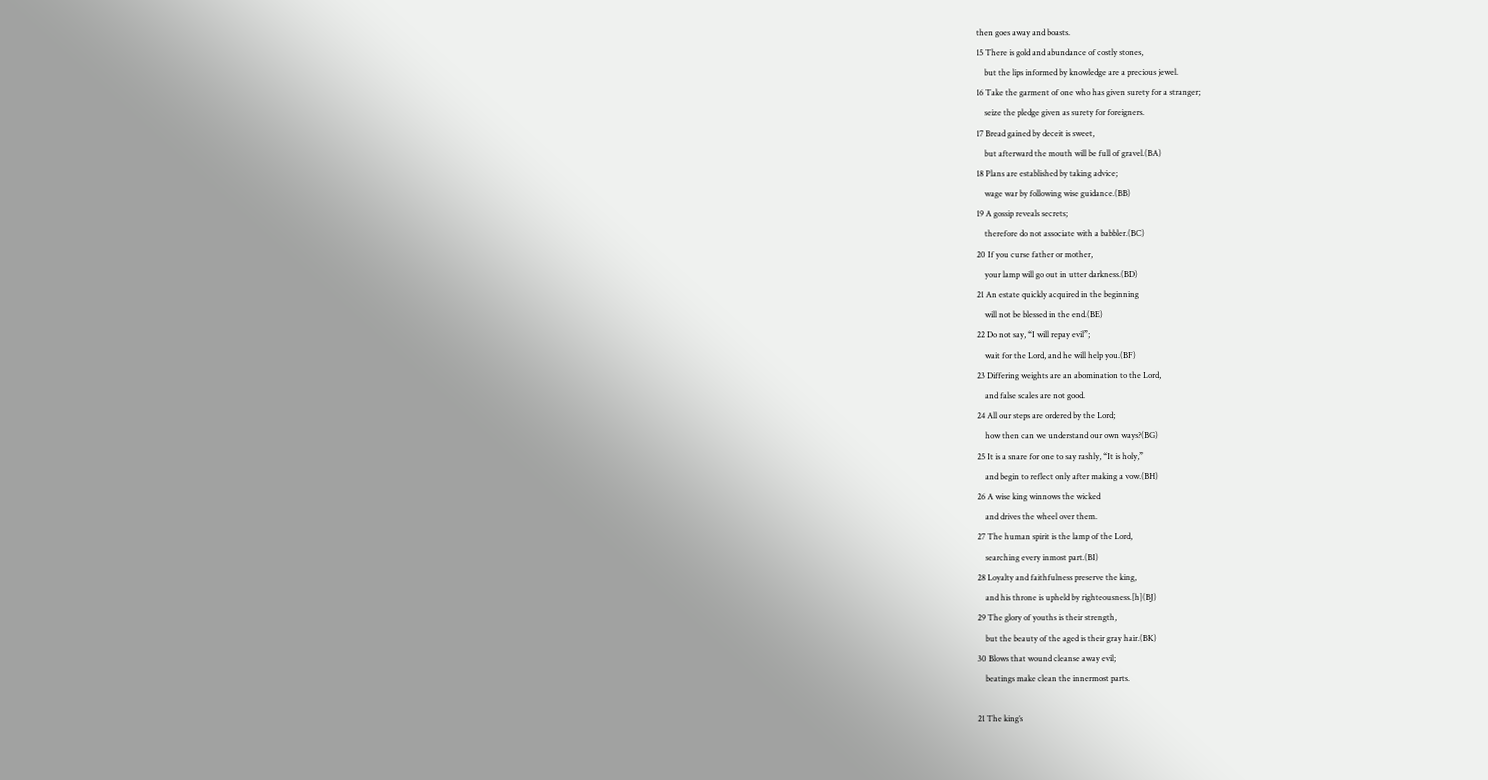then goes away and boasts.
15 There is gold and abundance of costly stones,
    but the lips informed by knowledge are a precious jewel.
16 Take the garment of one who has given surety for a stranger;
    seize the pledge given as surety for foreigners.
17 Bread gained by deceit is sweet,
    but afterward the mouth will be full of gravel.(BA)
18 Plans are established by taking advice;
    wage war by following wise guidance.(BB)
19 A gossip reveals secrets;
    therefore do not associate with a babbler.(BC)
20 If you curse father or mother,
    your lamp will go out in utter darkness.(BD)
21 An estate quickly acquired in the beginning
    will not be blessed in the end.(BE)
22 Do not say, “I will repay evil”;
    wait for the Lord, and he will help you.(BF)
23 Differing weights are an abomination to the Lord,
    and false scales are not good.
24 All our steps are ordered by the Lord;
    how then can we understand our own ways?(BG)
25 It is a snare for one to say rashly, “It is holy,”
    and begin to reflect only after making a vow.(BH)
26 A wise king winnows the wicked
    and drives the wheel over them.
27 The human spirit is the lamp of the Lord,
    searching every inmost part.(BI)
28 Loyalty and faithfulness preserve the king,
    and his throne is upheld by righteousness.[h](BJ)
29 The glory of youths is their strength,
    but the beauty of the aged is their gray hair.(BK)
30 Blows that wound cleanse away evil;
    beatings make clean the innermost parts.

21 The king’s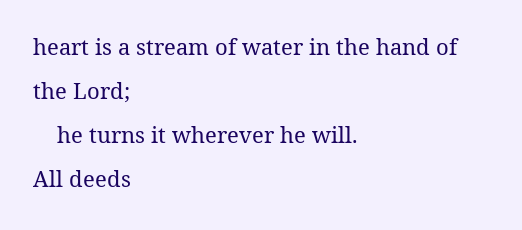heart is a stream of water in the hand of the Lord;
    he turns it wherever he will.
All deeds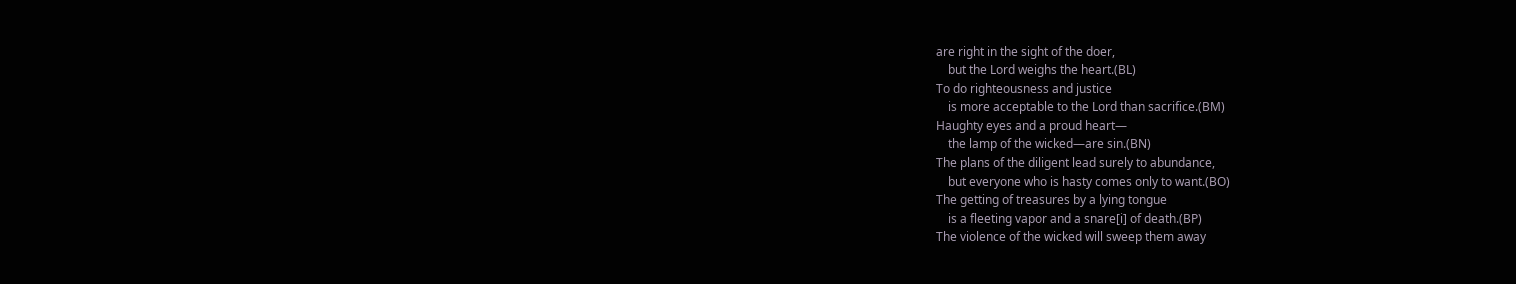are right in the sight of the doer,
    but the Lord weighs the heart.(BL)
To do righteousness and justice
    is more acceptable to the Lord than sacrifice.(BM)
Haughty eyes and a proud heart—
    the lamp of the wicked—are sin.(BN)
The plans of the diligent lead surely to abundance,
    but everyone who is hasty comes only to want.(BO)
The getting of treasures by a lying tongue
    is a fleeting vapor and a snare[i] of death.(BP)
The violence of the wicked will sweep them away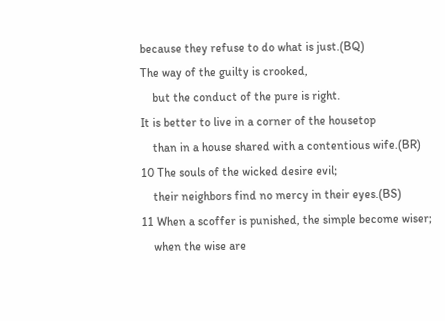because they refuse to do what is just.(BQ)
The way of the guilty is crooked,
    but the conduct of the pure is right.
It is better to live in a corner of the housetop
    than in a house shared with a contentious wife.(BR)
10 The souls of the wicked desire evil;
    their neighbors find no mercy in their eyes.(BS)
11 When a scoffer is punished, the simple become wiser;
    when the wise are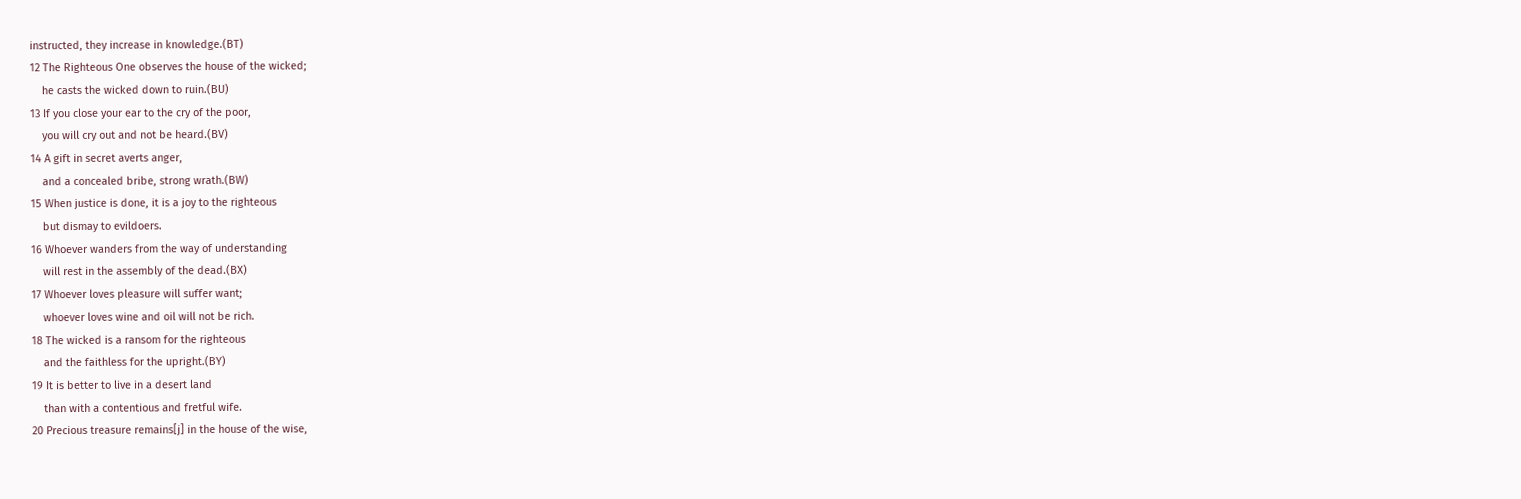instructed, they increase in knowledge.(BT)
12 The Righteous One observes the house of the wicked;
    he casts the wicked down to ruin.(BU)
13 If you close your ear to the cry of the poor,
    you will cry out and not be heard.(BV)
14 A gift in secret averts anger,
    and a concealed bribe, strong wrath.(BW)
15 When justice is done, it is a joy to the righteous
    but dismay to evildoers.
16 Whoever wanders from the way of understanding
    will rest in the assembly of the dead.(BX)
17 Whoever loves pleasure will suffer want;
    whoever loves wine and oil will not be rich.
18 The wicked is a ransom for the righteous
    and the faithless for the upright.(BY)
19 It is better to live in a desert land
    than with a contentious and fretful wife.
20 Precious treasure remains[j] in the house of the wise,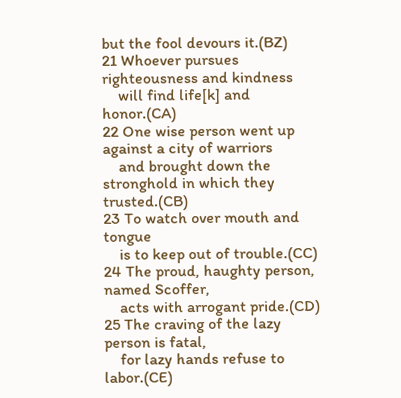but the fool devours it.(BZ)
21 Whoever pursues righteousness and kindness
    will find life[k] and honor.(CA)
22 One wise person went up against a city of warriors
    and brought down the stronghold in which they trusted.(CB)
23 To watch over mouth and tongue
    is to keep out of trouble.(CC)
24 The proud, haughty person, named Scoffer,
    acts with arrogant pride.(CD)
25 The craving of the lazy person is fatal,
    for lazy hands refuse to labor.(CE)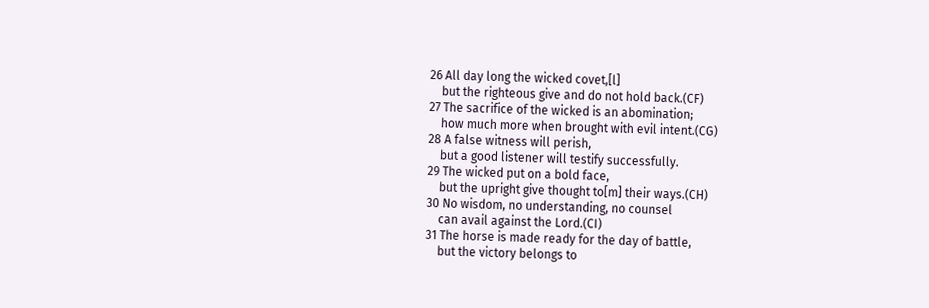26 All day long the wicked covet,[l]
    but the righteous give and do not hold back.(CF)
27 The sacrifice of the wicked is an abomination;
    how much more when brought with evil intent.(CG)
28 A false witness will perish,
    but a good listener will testify successfully.
29 The wicked put on a bold face,
    but the upright give thought to[m] their ways.(CH)
30 No wisdom, no understanding, no counsel
    can avail against the Lord.(CI)
31 The horse is made ready for the day of battle,
    but the victory belongs to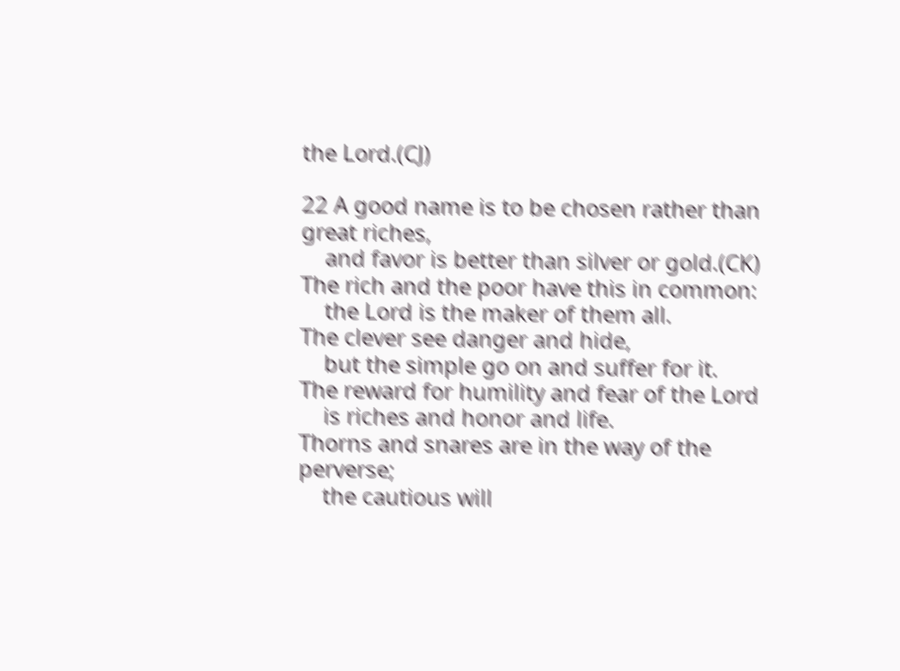the Lord.(CJ)

22 A good name is to be chosen rather than great riches,
    and favor is better than silver or gold.(CK)
The rich and the poor have this in common:
    the Lord is the maker of them all.
The clever see danger and hide,
    but the simple go on and suffer for it.
The reward for humility and fear of the Lord
    is riches and honor and life.
Thorns and snares are in the way of the perverse;
    the cautious will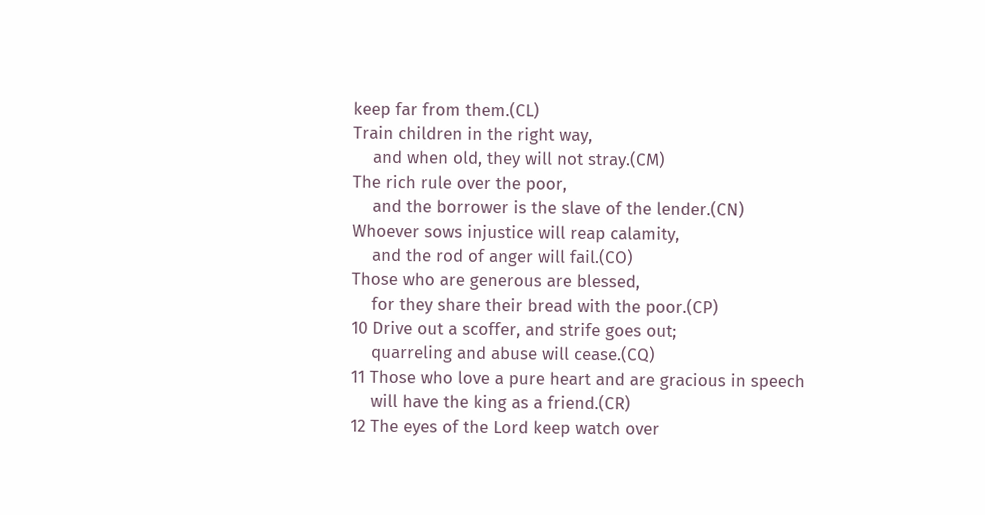keep far from them.(CL)
Train children in the right way,
    and when old, they will not stray.(CM)
The rich rule over the poor,
    and the borrower is the slave of the lender.(CN)
Whoever sows injustice will reap calamity,
    and the rod of anger will fail.(CO)
Those who are generous are blessed,
    for they share their bread with the poor.(CP)
10 Drive out a scoffer, and strife goes out;
    quarreling and abuse will cease.(CQ)
11 Those who love a pure heart and are gracious in speech
    will have the king as a friend.(CR)
12 The eyes of the Lord keep watch over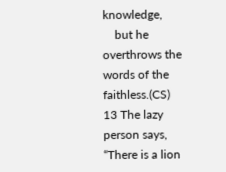knowledge,
    but he overthrows the words of the faithless.(CS)
13 The lazy person says, “There is a lion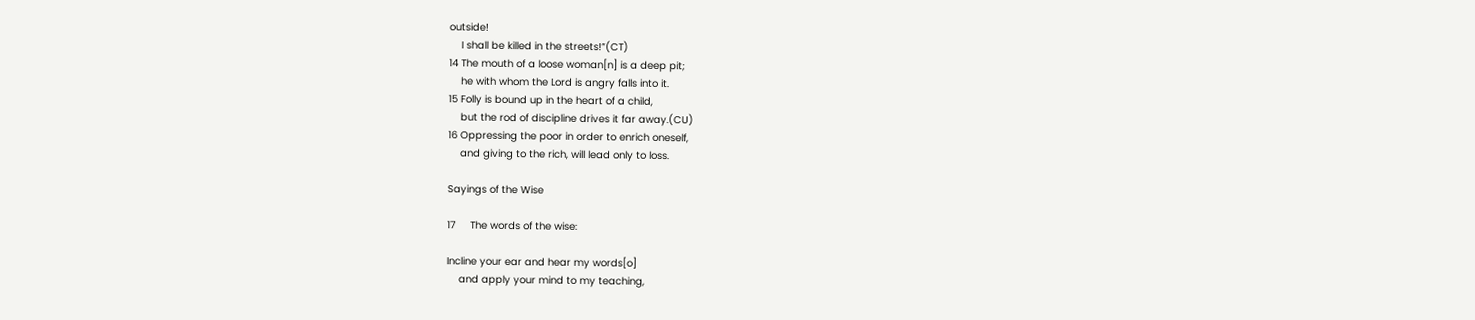outside!
    I shall be killed in the streets!”(CT)
14 The mouth of a loose woman[n] is a deep pit;
    he with whom the Lord is angry falls into it.
15 Folly is bound up in the heart of a child,
    but the rod of discipline drives it far away.(CU)
16 Oppressing the poor in order to enrich oneself,
    and giving to the rich, will lead only to loss.

Sayings of the Wise

17     The words of the wise:

Incline your ear and hear my words[o]
    and apply your mind to my teaching,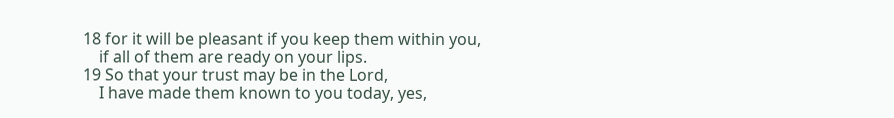18 for it will be pleasant if you keep them within you,
    if all of them are ready on your lips.
19 So that your trust may be in the Lord,
    I have made them known to you today, yes,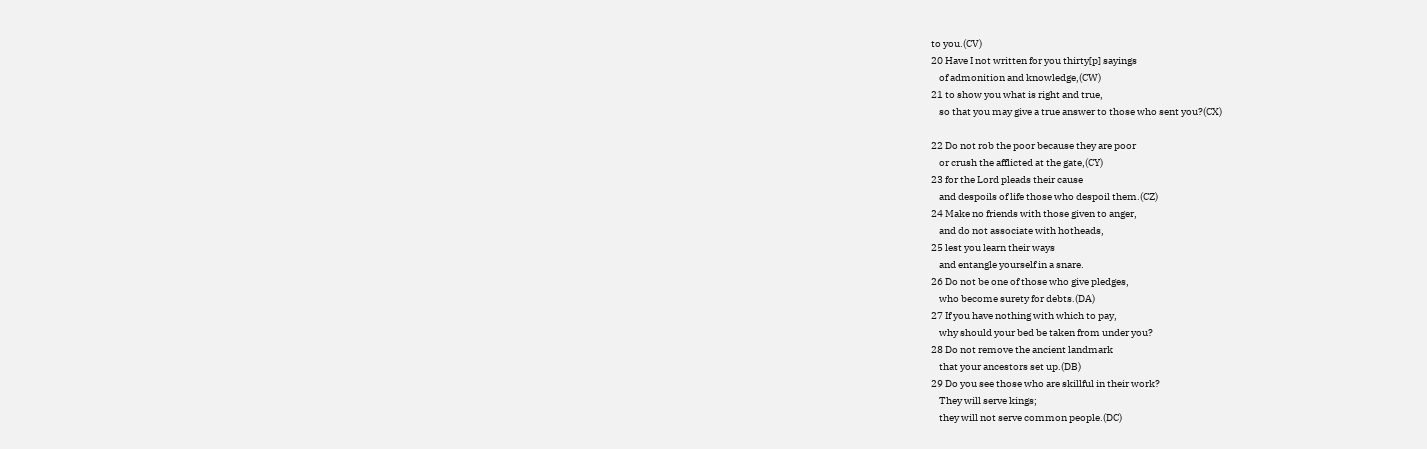to you.(CV)
20 Have I not written for you thirty[p] sayings
    of admonition and knowledge,(CW)
21 to show you what is right and true,
    so that you may give a true answer to those who sent you?(CX)

22 Do not rob the poor because they are poor
    or crush the afflicted at the gate,(CY)
23 for the Lord pleads their cause
    and despoils of life those who despoil them.(CZ)
24 Make no friends with those given to anger,
    and do not associate with hotheads,
25 lest you learn their ways
    and entangle yourself in a snare.
26 Do not be one of those who give pledges,
    who become surety for debts.(DA)
27 If you have nothing with which to pay,
    why should your bed be taken from under you?
28 Do not remove the ancient landmark
    that your ancestors set up.(DB)
29 Do you see those who are skillful in their work?
    They will serve kings;
    they will not serve common people.(DC)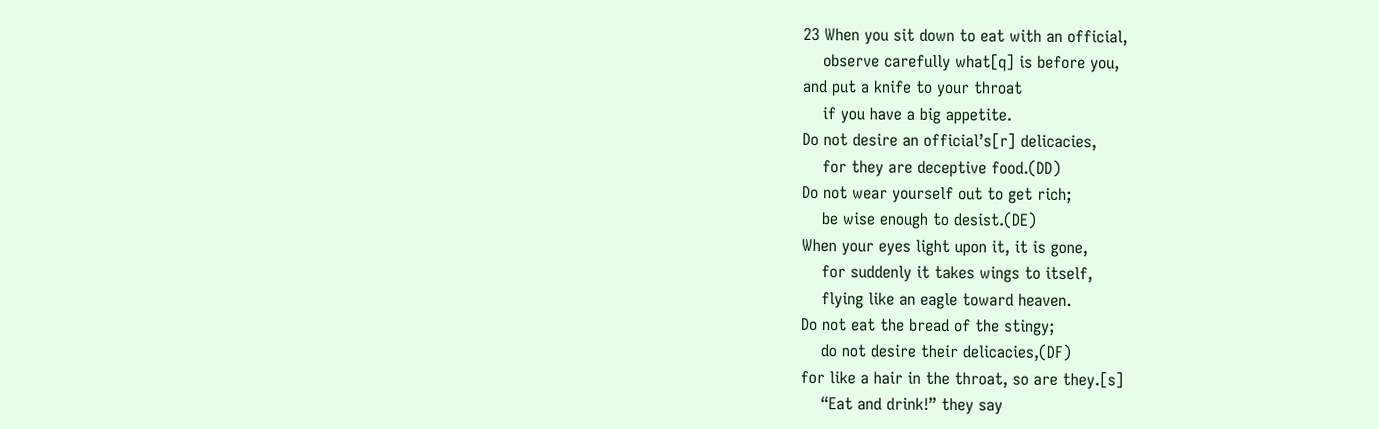23 When you sit down to eat with an official,
    observe carefully what[q] is before you,
and put a knife to your throat
    if you have a big appetite.
Do not desire an official’s[r] delicacies,
    for they are deceptive food.(DD)
Do not wear yourself out to get rich;
    be wise enough to desist.(DE)
When your eyes light upon it, it is gone,
    for suddenly it takes wings to itself,
    flying like an eagle toward heaven.
Do not eat the bread of the stingy;
    do not desire their delicacies,(DF)
for like a hair in the throat, so are they.[s]
    “Eat and drink!” they say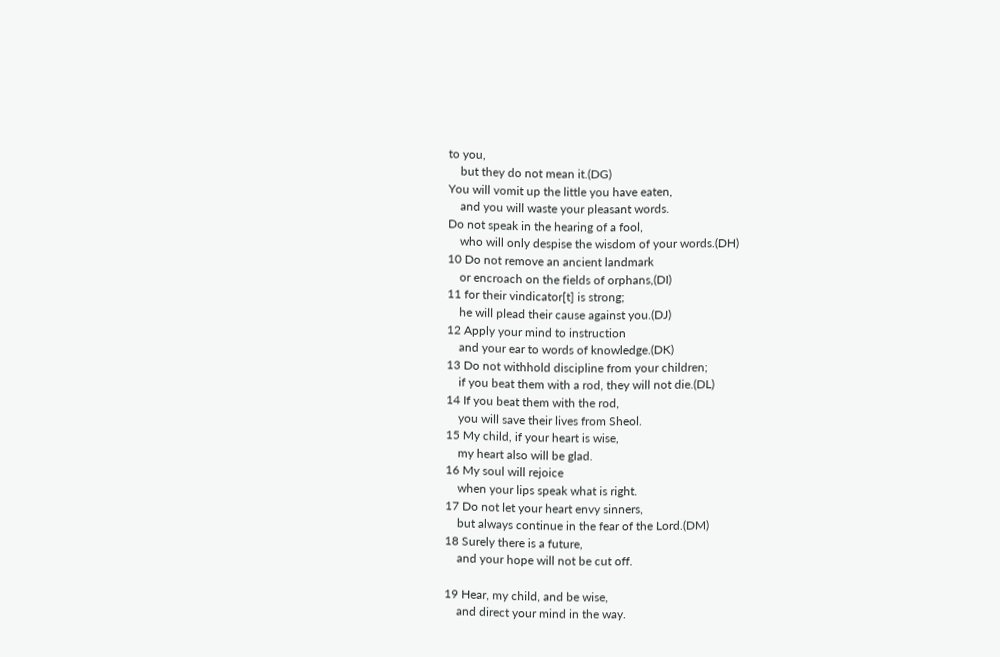to you,
    but they do not mean it.(DG)
You will vomit up the little you have eaten,
    and you will waste your pleasant words.
Do not speak in the hearing of a fool,
    who will only despise the wisdom of your words.(DH)
10 Do not remove an ancient landmark
    or encroach on the fields of orphans,(DI)
11 for their vindicator[t] is strong;
    he will plead their cause against you.(DJ)
12 Apply your mind to instruction
    and your ear to words of knowledge.(DK)
13 Do not withhold discipline from your children;
    if you beat them with a rod, they will not die.(DL)
14 If you beat them with the rod,
    you will save their lives from Sheol.
15 My child, if your heart is wise,
    my heart also will be glad.
16 My soul will rejoice
    when your lips speak what is right.
17 Do not let your heart envy sinners,
    but always continue in the fear of the Lord.(DM)
18 Surely there is a future,
    and your hope will not be cut off.

19 Hear, my child, and be wise,
    and direct your mind in the way.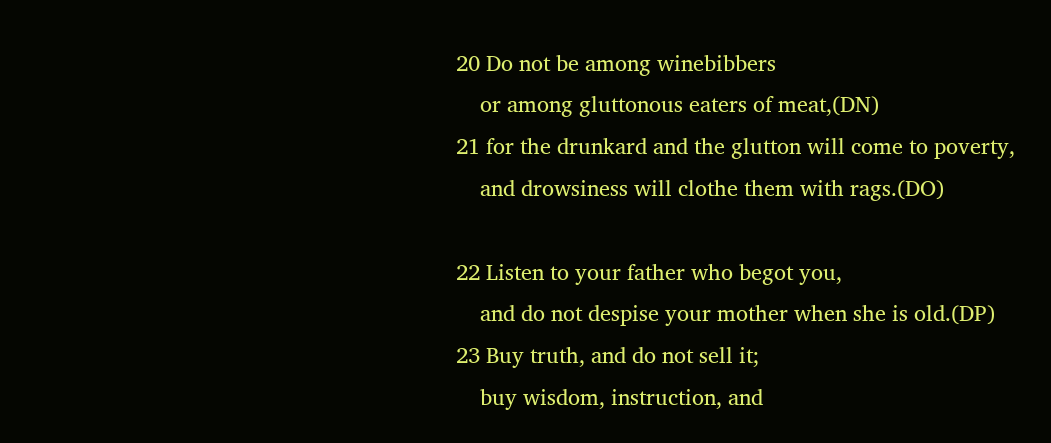20 Do not be among winebibbers
    or among gluttonous eaters of meat,(DN)
21 for the drunkard and the glutton will come to poverty,
    and drowsiness will clothe them with rags.(DO)

22 Listen to your father who begot you,
    and do not despise your mother when she is old.(DP)
23 Buy truth, and do not sell it;
    buy wisdom, instruction, and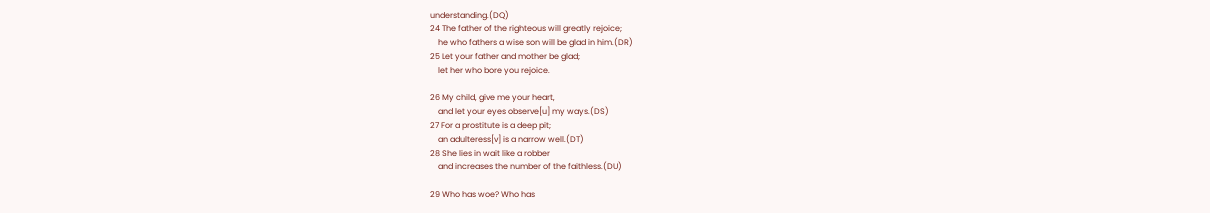understanding.(DQ)
24 The father of the righteous will greatly rejoice;
    he who fathers a wise son will be glad in him.(DR)
25 Let your father and mother be glad;
    let her who bore you rejoice.

26 My child, give me your heart,
    and let your eyes observe[u] my ways.(DS)
27 For a prostitute is a deep pit;
    an adulteress[v] is a narrow well.(DT)
28 She lies in wait like a robber
    and increases the number of the faithless.(DU)

29 Who has woe? Who has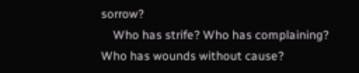sorrow?
    Who has strife? Who has complaining?
Who has wounds without cause?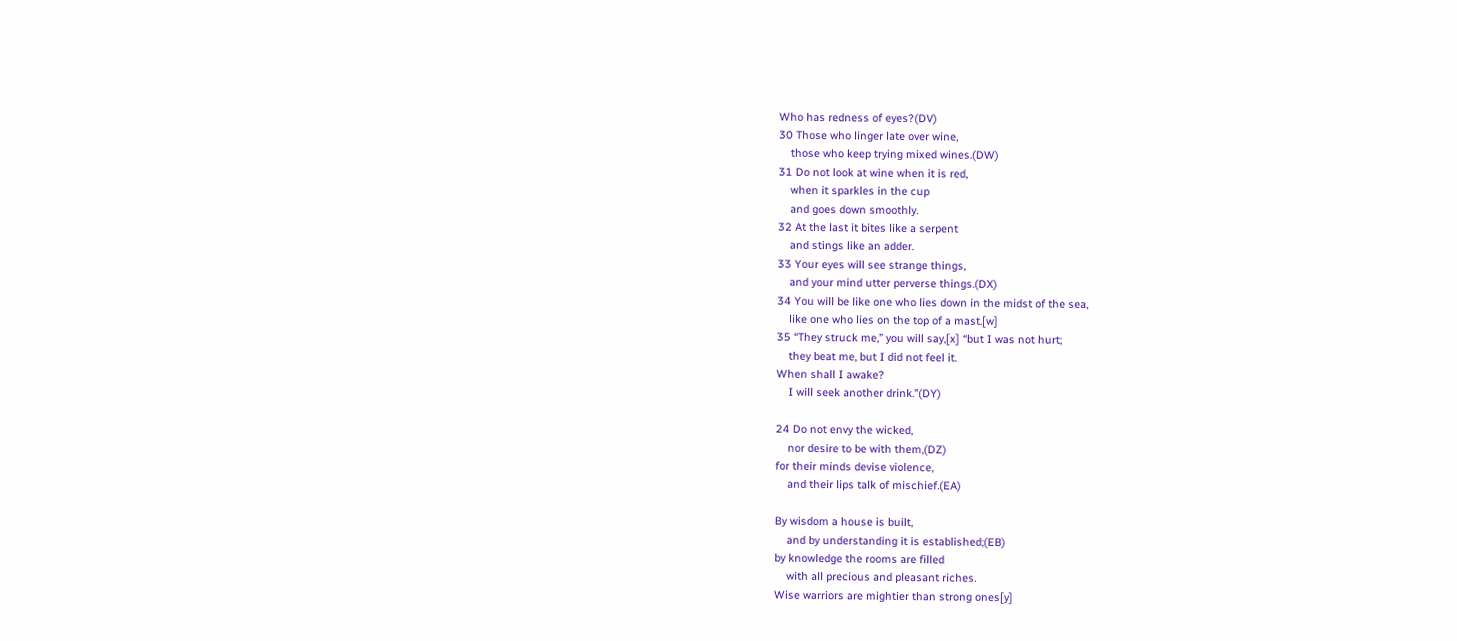Who has redness of eyes?(DV)
30 Those who linger late over wine,
    those who keep trying mixed wines.(DW)
31 Do not look at wine when it is red,
    when it sparkles in the cup
    and goes down smoothly.
32 At the last it bites like a serpent
    and stings like an adder.
33 Your eyes will see strange things,
    and your mind utter perverse things.(DX)
34 You will be like one who lies down in the midst of the sea,
    like one who lies on the top of a mast.[w]
35 “They struck me,” you will say,[x] “but I was not hurt;
    they beat me, but I did not feel it.
When shall I awake?
    I will seek another drink.”(DY)

24 Do not envy the wicked,
    nor desire to be with them,(DZ)
for their minds devise violence,
    and their lips talk of mischief.(EA)

By wisdom a house is built,
    and by understanding it is established;(EB)
by knowledge the rooms are filled
    with all precious and pleasant riches.
Wise warriors are mightier than strong ones[y]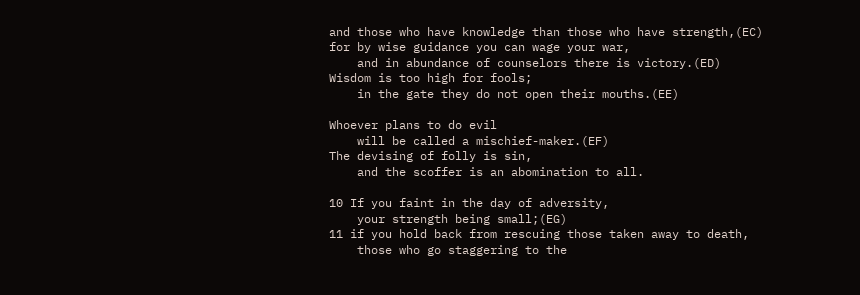and those who have knowledge than those who have strength,(EC)
for by wise guidance you can wage your war,
    and in abundance of counselors there is victory.(ED)
Wisdom is too high for fools;
    in the gate they do not open their mouths.(EE)

Whoever plans to do evil
    will be called a mischief-maker.(EF)
The devising of folly is sin,
    and the scoffer is an abomination to all.

10 If you faint in the day of adversity,
    your strength being small;(EG)
11 if you hold back from rescuing those taken away to death,
    those who go staggering to the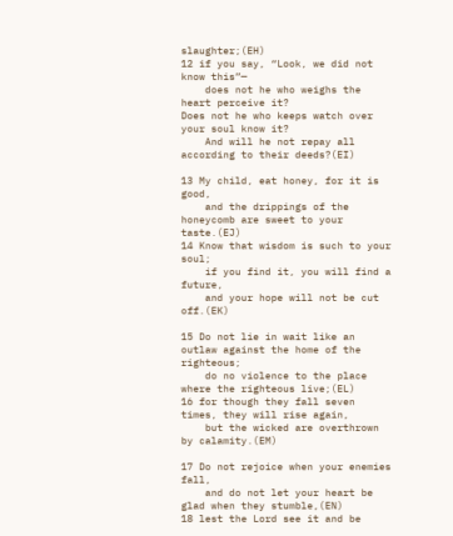slaughter;(EH)
12 if you say, “Look, we did not know this”—
    does not he who weighs the heart perceive it?
Does not he who keeps watch over your soul know it?
    And will he not repay all according to their deeds?(EI)

13 My child, eat honey, for it is good,
    and the drippings of the honeycomb are sweet to your taste.(EJ)
14 Know that wisdom is such to your soul;
    if you find it, you will find a future,
    and your hope will not be cut off.(EK)

15 Do not lie in wait like an outlaw against the home of the righteous;
    do no violence to the place where the righteous live;(EL)
16 for though they fall seven times, they will rise again,
    but the wicked are overthrown by calamity.(EM)

17 Do not rejoice when your enemies fall,
    and do not let your heart be glad when they stumble,(EN)
18 lest the Lord see it and be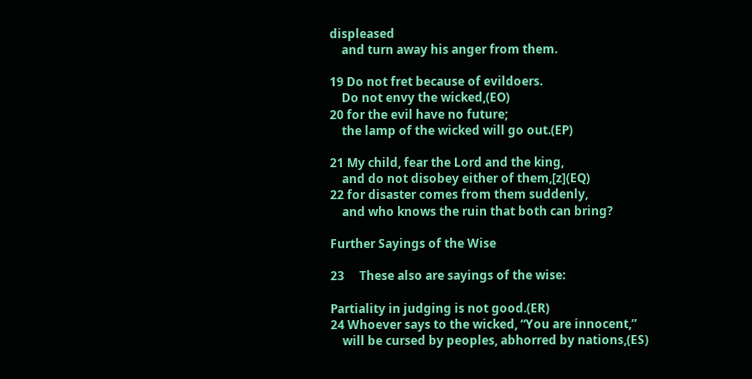displeased
    and turn away his anger from them.

19 Do not fret because of evildoers.
    Do not envy the wicked,(EO)
20 for the evil have no future;
    the lamp of the wicked will go out.(EP)

21 My child, fear the Lord and the king,
    and do not disobey either of them,[z](EQ)
22 for disaster comes from them suddenly,
    and who knows the ruin that both can bring?

Further Sayings of the Wise

23     These also are sayings of the wise:

Partiality in judging is not good.(ER)
24 Whoever says to the wicked, “You are innocent,”
    will be cursed by peoples, abhorred by nations,(ES)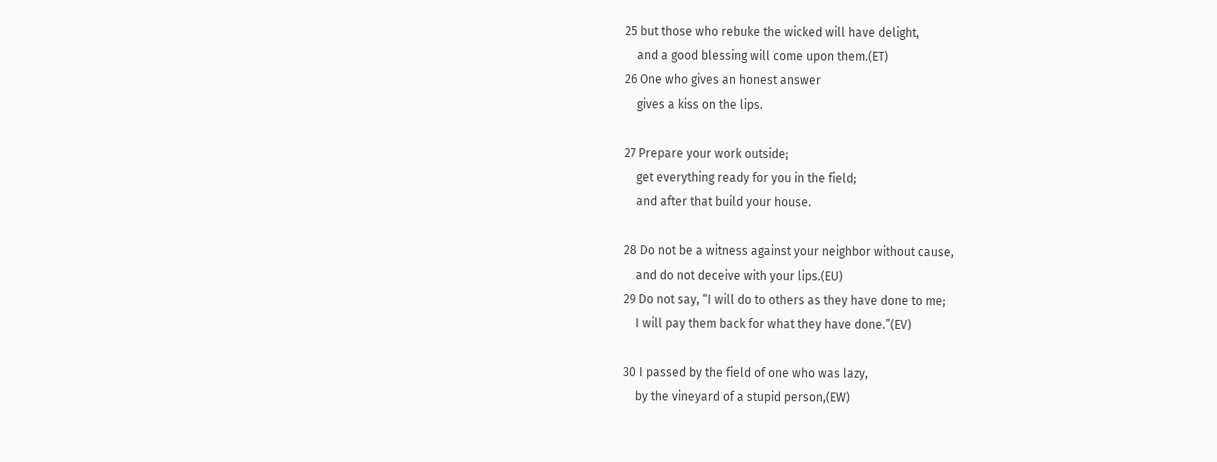25 but those who rebuke the wicked will have delight,
    and a good blessing will come upon them.(ET)
26 One who gives an honest answer
    gives a kiss on the lips.

27 Prepare your work outside;
    get everything ready for you in the field;
    and after that build your house.

28 Do not be a witness against your neighbor without cause,
    and do not deceive with your lips.(EU)
29 Do not say, “I will do to others as they have done to me;
    I will pay them back for what they have done.”(EV)

30 I passed by the field of one who was lazy,
    by the vineyard of a stupid person,(EW)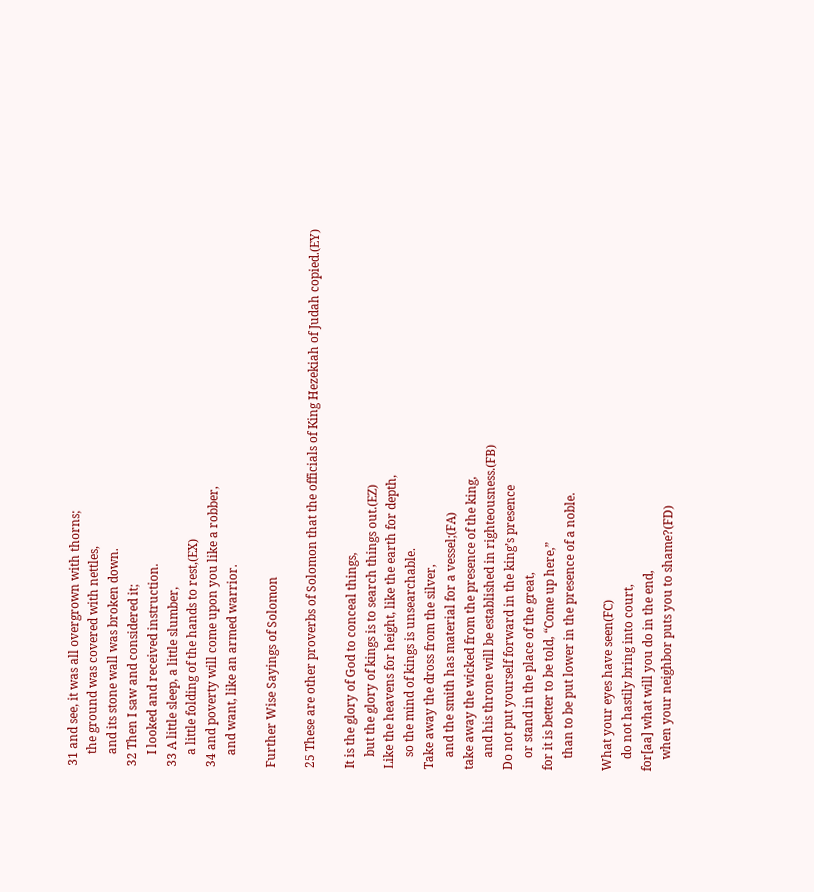31 and see, it was all overgrown with thorns;
    the ground was covered with nettles,
    and its stone wall was broken down.
32 Then I saw and considered it;
    I looked and received instruction.
33 A little sleep, a little slumber,
    a little folding of the hands to rest,(EX)
34 and poverty will come upon you like a robber,
    and want, like an armed warrior.

Further Wise Sayings of Solomon

25 These are other proverbs of Solomon that the officials of King Hezekiah of Judah copied.(EY)

It is the glory of God to conceal things,
    but the glory of kings is to search things out.(EZ)
Like the heavens for height, like the earth for depth,
    so the mind of kings is unsearchable.
Take away the dross from the silver,
    and the smith has material for a vessel;(FA)
take away the wicked from the presence of the king,
    and his throne will be established in righteousness.(FB)
Do not put yourself forward in the king’s presence
    or stand in the place of the great,
for it is better to be told, “Come up here,”
    than to be put lower in the presence of a noble.

What your eyes have seen(FC)
    do not hastily bring into court,
for[aa] what will you do in the end,
    when your neighbor puts you to shame?(FD)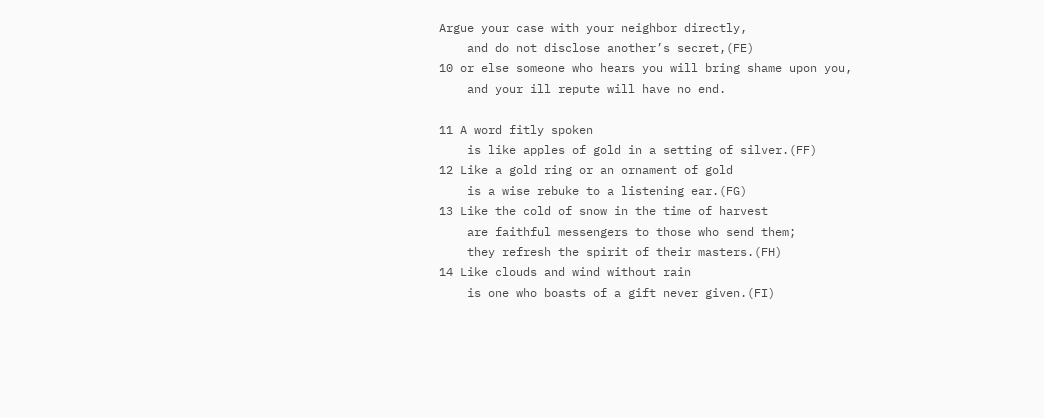Argue your case with your neighbor directly,
    and do not disclose another’s secret,(FE)
10 or else someone who hears you will bring shame upon you,
    and your ill repute will have no end.

11 A word fitly spoken
    is like apples of gold in a setting of silver.(FF)
12 Like a gold ring or an ornament of gold
    is a wise rebuke to a listening ear.(FG)
13 Like the cold of snow in the time of harvest
    are faithful messengers to those who send them;
    they refresh the spirit of their masters.(FH)
14 Like clouds and wind without rain
    is one who boasts of a gift never given.(FI)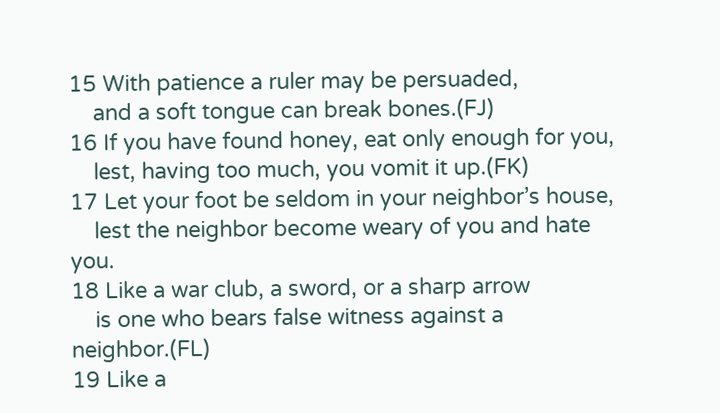15 With patience a ruler may be persuaded,
    and a soft tongue can break bones.(FJ)
16 If you have found honey, eat only enough for you,
    lest, having too much, you vomit it up.(FK)
17 Let your foot be seldom in your neighbor’s house,
    lest the neighbor become weary of you and hate you.
18 Like a war club, a sword, or a sharp arrow
    is one who bears false witness against a neighbor.(FL)
19 Like a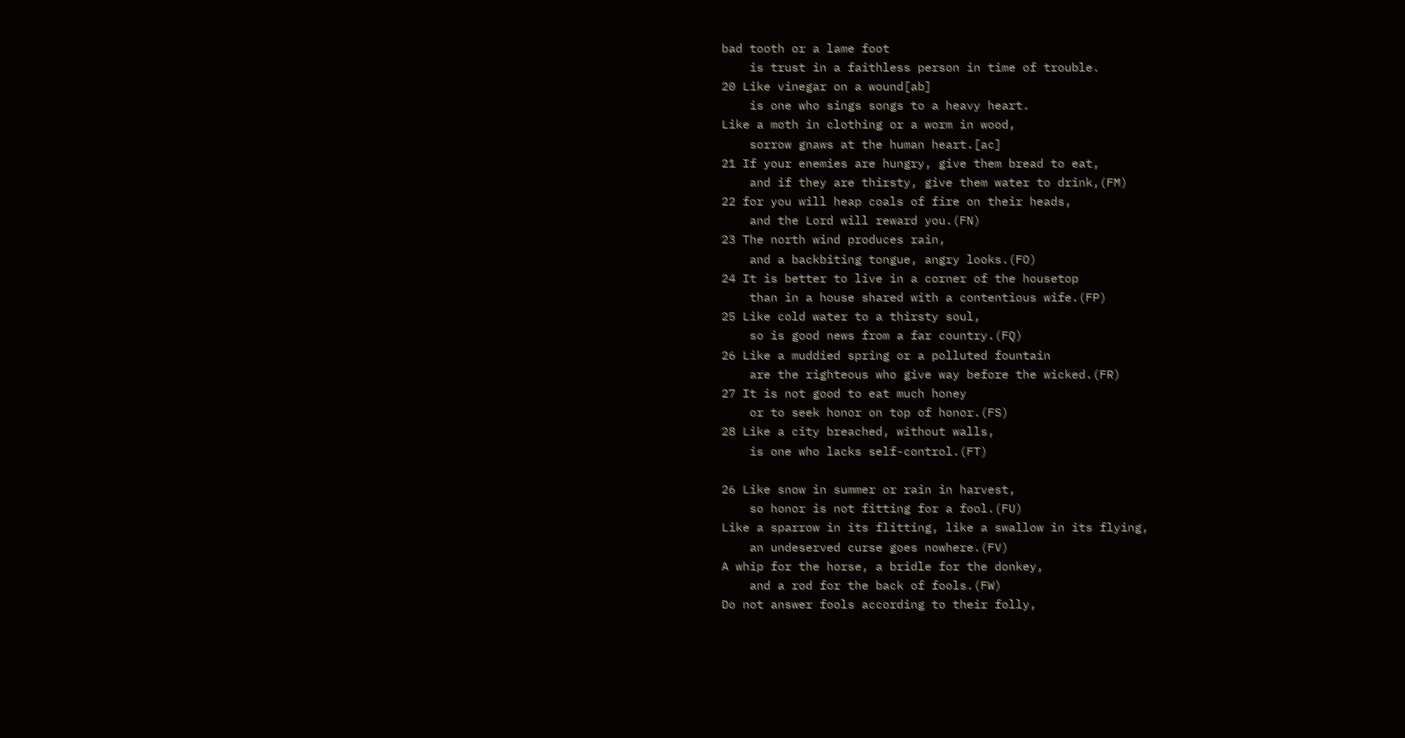bad tooth or a lame foot
    is trust in a faithless person in time of trouble.
20 Like vinegar on a wound[ab]
    is one who sings songs to a heavy heart.
Like a moth in clothing or a worm in wood,
    sorrow gnaws at the human heart.[ac]
21 If your enemies are hungry, give them bread to eat,
    and if they are thirsty, give them water to drink,(FM)
22 for you will heap coals of fire on their heads,
    and the Lord will reward you.(FN)
23 The north wind produces rain,
    and a backbiting tongue, angry looks.(FO)
24 It is better to live in a corner of the housetop
    than in a house shared with a contentious wife.(FP)
25 Like cold water to a thirsty soul,
    so is good news from a far country.(FQ)
26 Like a muddied spring or a polluted fountain
    are the righteous who give way before the wicked.(FR)
27 It is not good to eat much honey
    or to seek honor on top of honor.(FS)
28 Like a city breached, without walls,
    is one who lacks self-control.(FT)

26 Like snow in summer or rain in harvest,
    so honor is not fitting for a fool.(FU)
Like a sparrow in its flitting, like a swallow in its flying,
    an undeserved curse goes nowhere.(FV)
A whip for the horse, a bridle for the donkey,
    and a rod for the back of fools.(FW)
Do not answer fools according to their folly,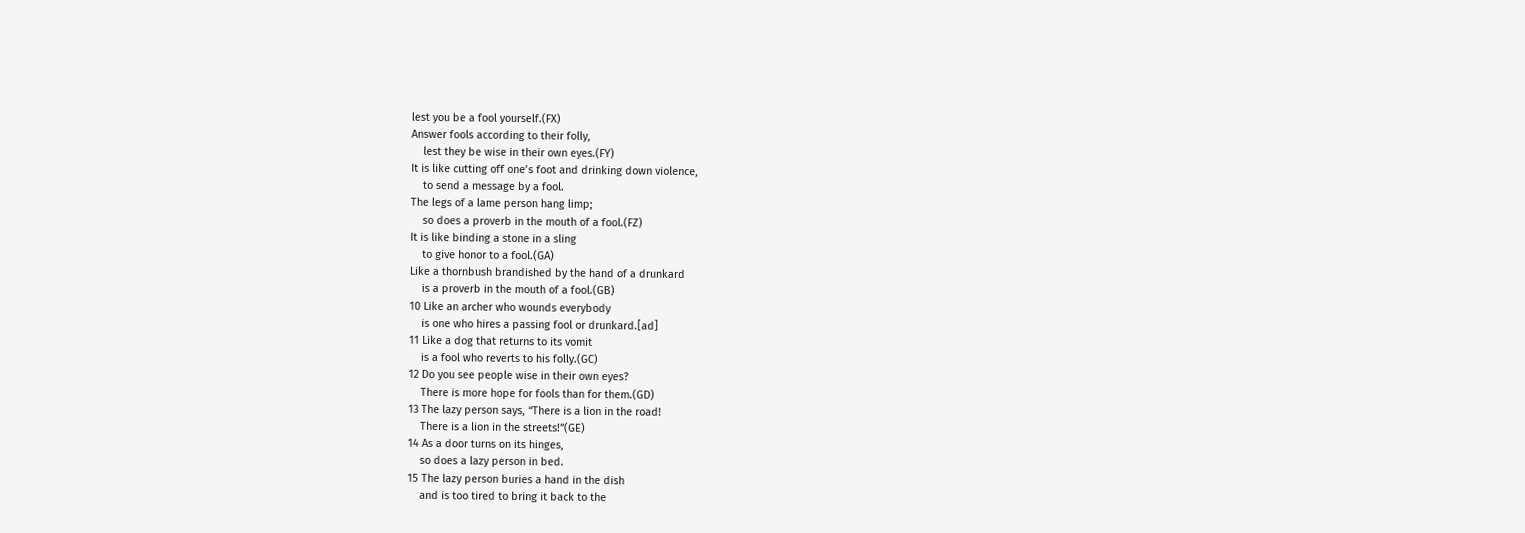lest you be a fool yourself.(FX)
Answer fools according to their folly,
    lest they be wise in their own eyes.(FY)
It is like cutting off one’s foot and drinking down violence,
    to send a message by a fool.
The legs of a lame person hang limp;
    so does a proverb in the mouth of a fool.(FZ)
It is like binding a stone in a sling
    to give honor to a fool.(GA)
Like a thornbush brandished by the hand of a drunkard
    is a proverb in the mouth of a fool.(GB)
10 Like an archer who wounds everybody
    is one who hires a passing fool or drunkard.[ad]
11 Like a dog that returns to its vomit
    is a fool who reverts to his folly.(GC)
12 Do you see people wise in their own eyes?
    There is more hope for fools than for them.(GD)
13 The lazy person says, “There is a lion in the road!
    There is a lion in the streets!”(GE)
14 As a door turns on its hinges,
    so does a lazy person in bed.
15 The lazy person buries a hand in the dish
    and is too tired to bring it back to the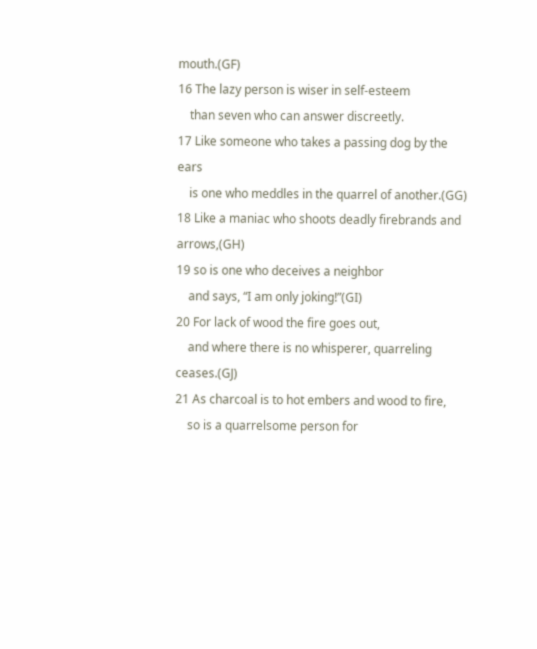mouth.(GF)
16 The lazy person is wiser in self-esteem
    than seven who can answer discreetly.
17 Like someone who takes a passing dog by the ears
    is one who meddles in the quarrel of another.(GG)
18 Like a maniac who shoots deadly firebrands and arrows,(GH)
19 so is one who deceives a neighbor
    and says, “I am only joking!”(GI)
20 For lack of wood the fire goes out,
    and where there is no whisperer, quarreling ceases.(GJ)
21 As charcoal is to hot embers and wood to fire,
    so is a quarrelsome person for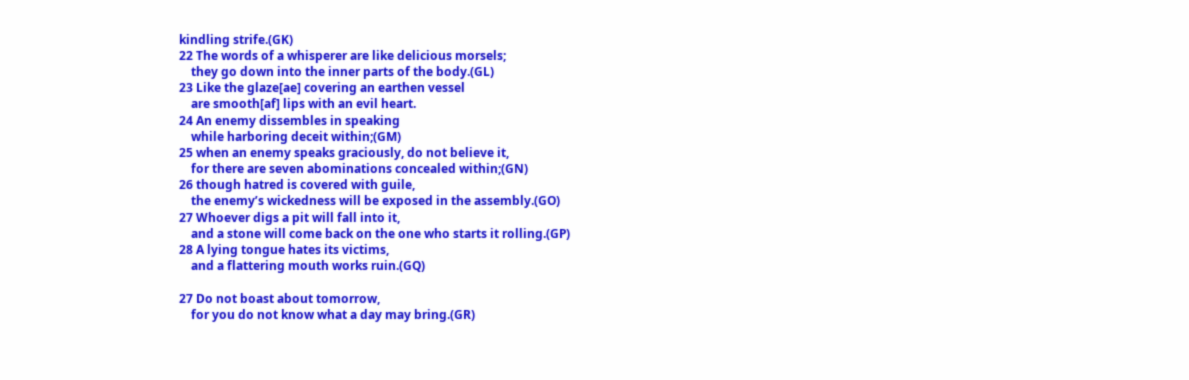kindling strife.(GK)
22 The words of a whisperer are like delicious morsels;
    they go down into the inner parts of the body.(GL)
23 Like the glaze[ae] covering an earthen vessel
    are smooth[af] lips with an evil heart.
24 An enemy dissembles in speaking
    while harboring deceit within;(GM)
25 when an enemy speaks graciously, do not believe it,
    for there are seven abominations concealed within;(GN)
26 though hatred is covered with guile,
    the enemy’s wickedness will be exposed in the assembly.(GO)
27 Whoever digs a pit will fall into it,
    and a stone will come back on the one who starts it rolling.(GP)
28 A lying tongue hates its victims,
    and a flattering mouth works ruin.(GQ)

27 Do not boast about tomorrow,
    for you do not know what a day may bring.(GR)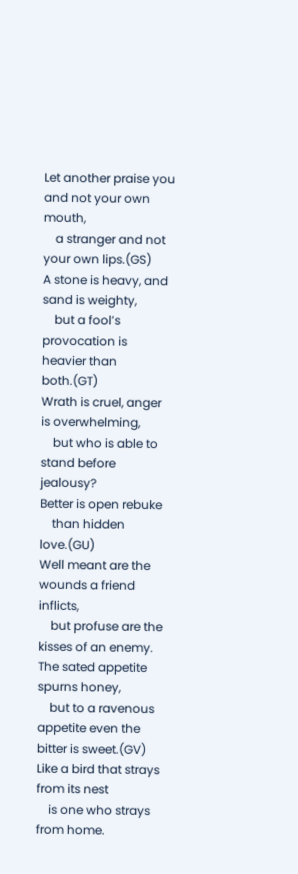Let another praise you and not your own mouth,
    a stranger and not your own lips.(GS)
A stone is heavy, and sand is weighty,
    but a fool’s provocation is heavier than both.(GT)
Wrath is cruel, anger is overwhelming,
    but who is able to stand before jealousy?
Better is open rebuke
    than hidden love.(GU)
Well meant are the wounds a friend inflicts,
    but profuse are the kisses of an enemy.
The sated appetite spurns honey,
    but to a ravenous appetite even the bitter is sweet.(GV)
Like a bird that strays from its nest
    is one who strays from home.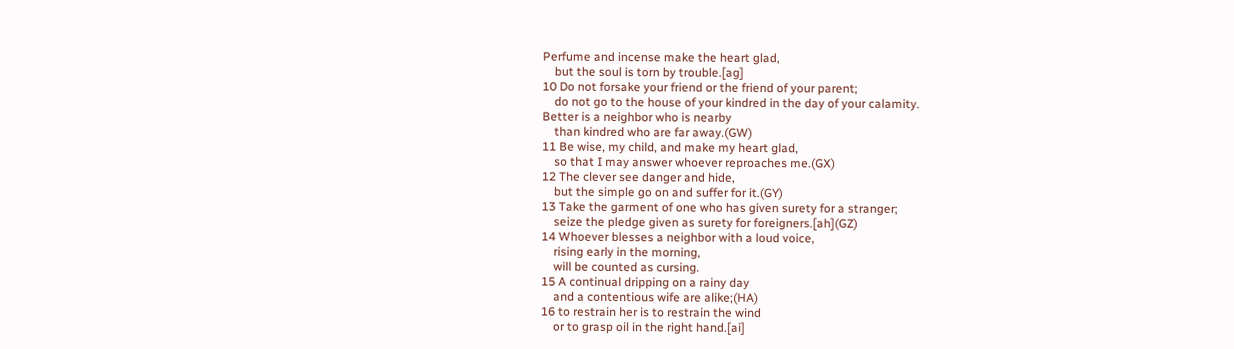Perfume and incense make the heart glad,
    but the soul is torn by trouble.[ag]
10 Do not forsake your friend or the friend of your parent;
    do not go to the house of your kindred in the day of your calamity.
Better is a neighbor who is nearby
    than kindred who are far away.(GW)
11 Be wise, my child, and make my heart glad,
    so that I may answer whoever reproaches me.(GX)
12 The clever see danger and hide,
    but the simple go on and suffer for it.(GY)
13 Take the garment of one who has given surety for a stranger;
    seize the pledge given as surety for foreigners.[ah](GZ)
14 Whoever blesses a neighbor with a loud voice,
    rising early in the morning,
    will be counted as cursing.
15 A continual dripping on a rainy day
    and a contentious wife are alike;(HA)
16 to restrain her is to restrain the wind
    or to grasp oil in the right hand.[ai]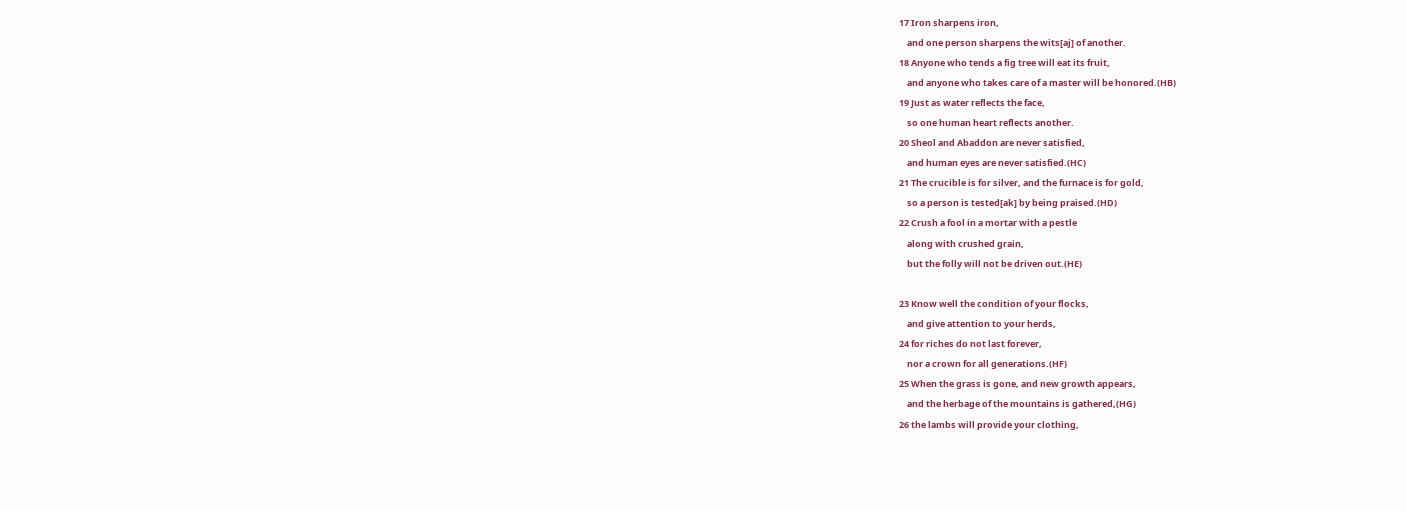17 Iron sharpens iron,
    and one person sharpens the wits[aj] of another.
18 Anyone who tends a fig tree will eat its fruit,
    and anyone who takes care of a master will be honored.(HB)
19 Just as water reflects the face,
    so one human heart reflects another.
20 Sheol and Abaddon are never satisfied,
    and human eyes are never satisfied.(HC)
21 The crucible is for silver, and the furnace is for gold,
    so a person is tested[ak] by being praised.(HD)
22 Crush a fool in a mortar with a pestle
    along with crushed grain,
    but the folly will not be driven out.(HE)

23 Know well the condition of your flocks,
    and give attention to your herds,
24 for riches do not last forever,
    nor a crown for all generations.(HF)
25 When the grass is gone, and new growth appears,
    and the herbage of the mountains is gathered,(HG)
26 the lambs will provide your clothing,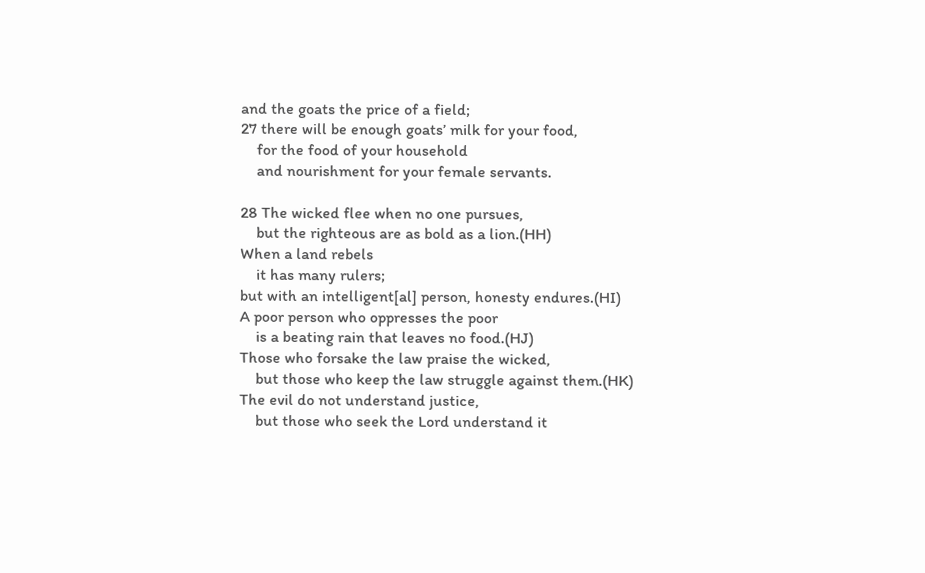and the goats the price of a field;
27 there will be enough goats’ milk for your food,
    for the food of your household
    and nourishment for your female servants.

28 The wicked flee when no one pursues,
    but the righteous are as bold as a lion.(HH)
When a land rebels
    it has many rulers;
but with an intelligent[al] person, honesty endures.(HI)
A poor person who oppresses the poor
    is a beating rain that leaves no food.(HJ)
Those who forsake the law praise the wicked,
    but those who keep the law struggle against them.(HK)
The evil do not understand justice,
    but those who seek the Lord understand it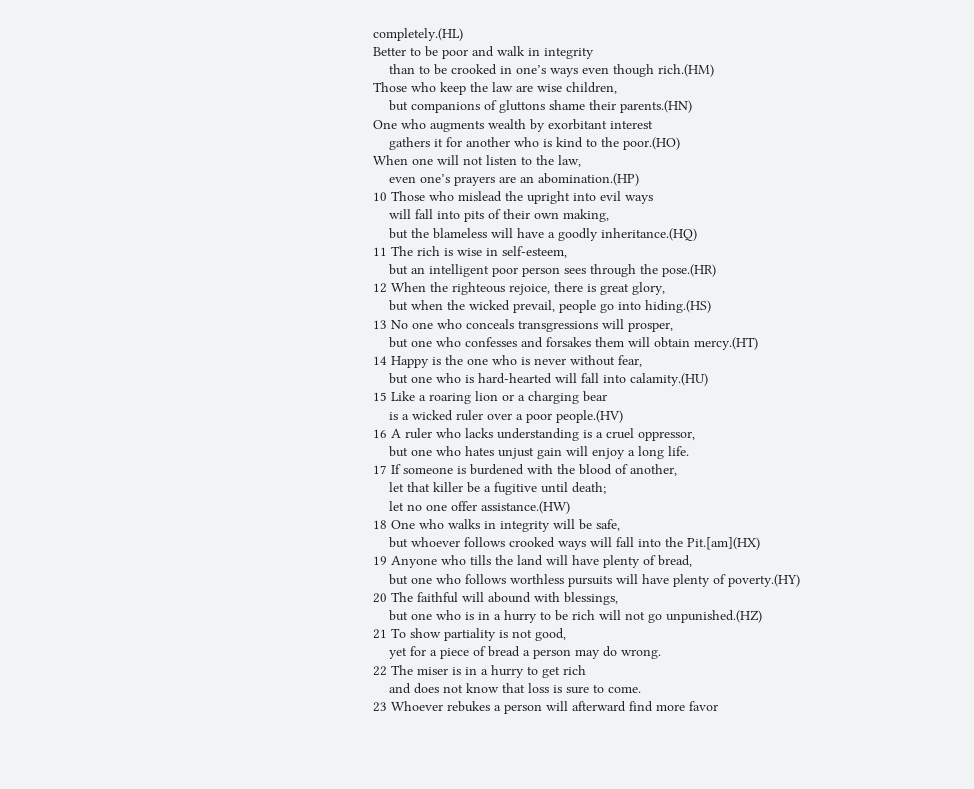completely.(HL)
Better to be poor and walk in integrity
    than to be crooked in one’s ways even though rich.(HM)
Those who keep the law are wise children,
    but companions of gluttons shame their parents.(HN)
One who augments wealth by exorbitant interest
    gathers it for another who is kind to the poor.(HO)
When one will not listen to the law,
    even one’s prayers are an abomination.(HP)
10 Those who mislead the upright into evil ways
    will fall into pits of their own making,
    but the blameless will have a goodly inheritance.(HQ)
11 The rich is wise in self-esteem,
    but an intelligent poor person sees through the pose.(HR)
12 When the righteous rejoice, there is great glory,
    but when the wicked prevail, people go into hiding.(HS)
13 No one who conceals transgressions will prosper,
    but one who confesses and forsakes them will obtain mercy.(HT)
14 Happy is the one who is never without fear,
    but one who is hard-hearted will fall into calamity.(HU)
15 Like a roaring lion or a charging bear
    is a wicked ruler over a poor people.(HV)
16 A ruler who lacks understanding is a cruel oppressor,
    but one who hates unjust gain will enjoy a long life.
17 If someone is burdened with the blood of another,
    let that killer be a fugitive until death;
    let no one offer assistance.(HW)
18 One who walks in integrity will be safe,
    but whoever follows crooked ways will fall into the Pit.[am](HX)
19 Anyone who tills the land will have plenty of bread,
    but one who follows worthless pursuits will have plenty of poverty.(HY)
20 The faithful will abound with blessings,
    but one who is in a hurry to be rich will not go unpunished.(HZ)
21 To show partiality is not good,
    yet for a piece of bread a person may do wrong.
22 The miser is in a hurry to get rich
    and does not know that loss is sure to come.
23 Whoever rebukes a person will afterward find more favor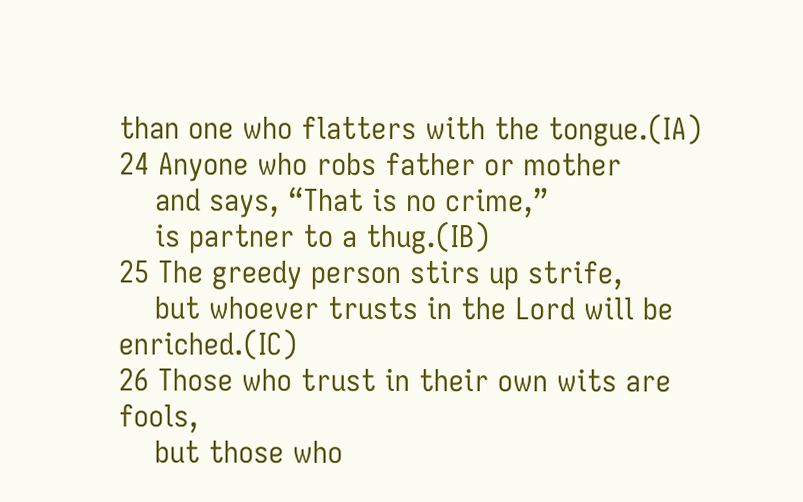than one who flatters with the tongue.(IA)
24 Anyone who robs father or mother
    and says, “That is no crime,”
    is partner to a thug.(IB)
25 The greedy person stirs up strife,
    but whoever trusts in the Lord will be enriched.(IC)
26 Those who trust in their own wits are fools,
    but those who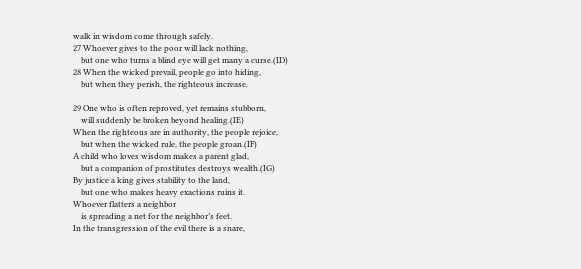walk in wisdom come through safely.
27 Whoever gives to the poor will lack nothing,
    but one who turns a blind eye will get many a curse.(ID)
28 When the wicked prevail, people go into hiding,
    but when they perish, the righteous increase.

29 One who is often reproved, yet remains stubborn,
    will suddenly be broken beyond healing.(IE)
When the righteous are in authority, the people rejoice,
    but when the wicked rule, the people groan.(IF)
A child who loves wisdom makes a parent glad,
    but a companion of prostitutes destroys wealth.(IG)
By justice a king gives stability to the land,
    but one who makes heavy exactions ruins it.
Whoever flatters a neighbor
    is spreading a net for the neighbor’s feet.
In the transgression of the evil there is a snare,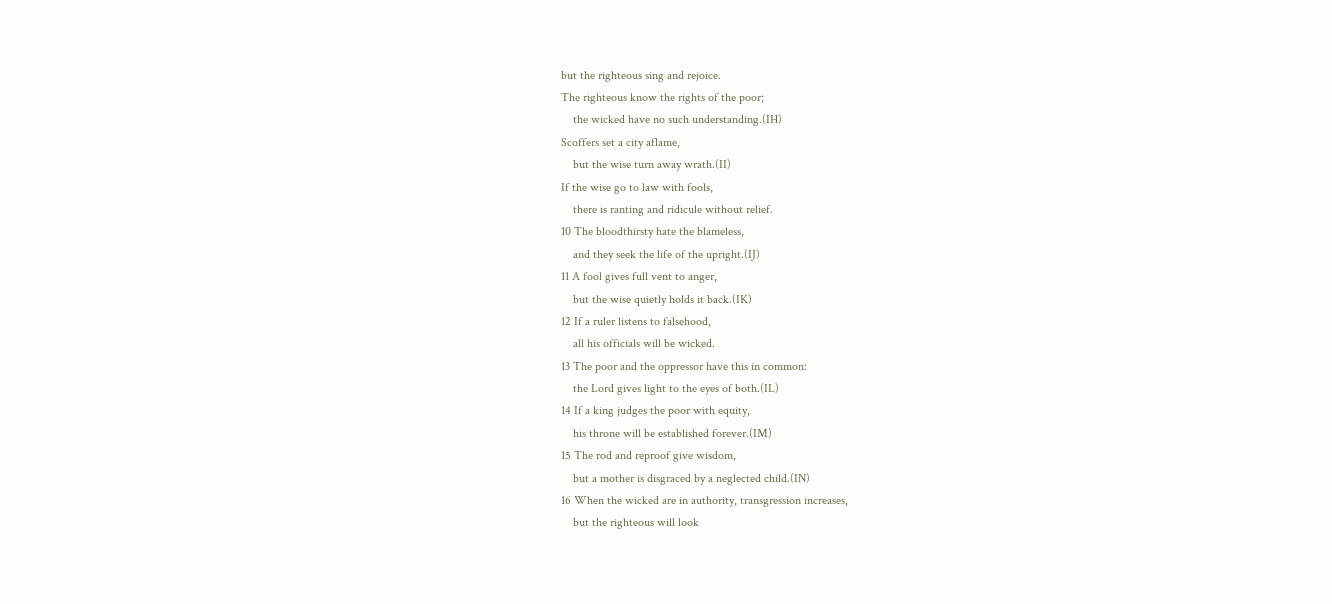but the righteous sing and rejoice.
The righteous know the rights of the poor;
    the wicked have no such understanding.(IH)
Scoffers set a city aflame,
    but the wise turn away wrath.(II)
If the wise go to law with fools,
    there is ranting and ridicule without relief.
10 The bloodthirsty hate the blameless,
    and they seek the life of the upright.(IJ)
11 A fool gives full vent to anger,
    but the wise quietly holds it back.(IK)
12 If a ruler listens to falsehood,
    all his officials will be wicked.
13 The poor and the oppressor have this in common:
    the Lord gives light to the eyes of both.(IL)
14 If a king judges the poor with equity,
    his throne will be established forever.(IM)
15 The rod and reproof give wisdom,
    but a mother is disgraced by a neglected child.(IN)
16 When the wicked are in authority, transgression increases,
    but the righteous will look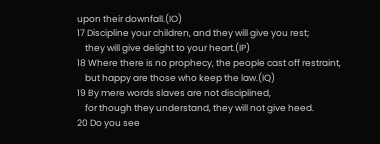upon their downfall.(IO)
17 Discipline your children, and they will give you rest;
    they will give delight to your heart.(IP)
18 Where there is no prophecy, the people cast off restraint,
    but happy are those who keep the law.(IQ)
19 By mere words slaves are not disciplined,
    for though they understand, they will not give heed.
20 Do you see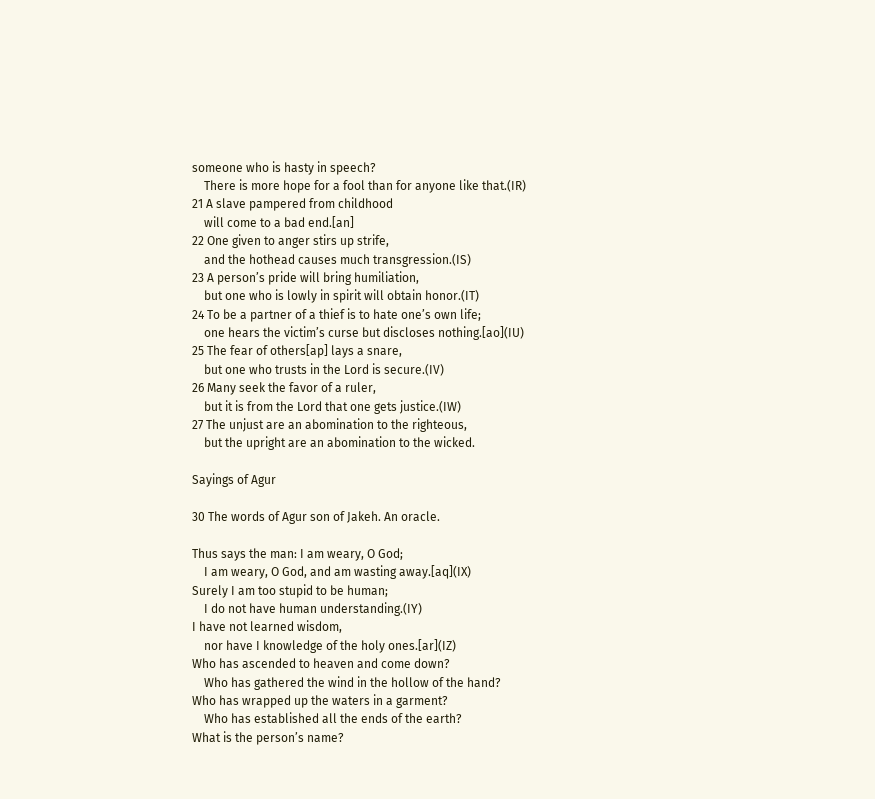someone who is hasty in speech?
    There is more hope for a fool than for anyone like that.(IR)
21 A slave pampered from childhood
    will come to a bad end.[an]
22 One given to anger stirs up strife,
    and the hothead causes much transgression.(IS)
23 A person’s pride will bring humiliation,
    but one who is lowly in spirit will obtain honor.(IT)
24 To be a partner of a thief is to hate one’s own life;
    one hears the victim’s curse but discloses nothing.[ao](IU)
25 The fear of others[ap] lays a snare,
    but one who trusts in the Lord is secure.(IV)
26 Many seek the favor of a ruler,
    but it is from the Lord that one gets justice.(IW)
27 The unjust are an abomination to the righteous,
    but the upright are an abomination to the wicked.

Sayings of Agur

30 The words of Agur son of Jakeh. An oracle.

Thus says the man: I am weary, O God;
    I am weary, O God, and am wasting away.[aq](IX)
Surely I am too stupid to be human;
    I do not have human understanding.(IY)
I have not learned wisdom,
    nor have I knowledge of the holy ones.[ar](IZ)
Who has ascended to heaven and come down?
    Who has gathered the wind in the hollow of the hand?
Who has wrapped up the waters in a garment?
    Who has established all the ends of the earth?
What is the person’s name?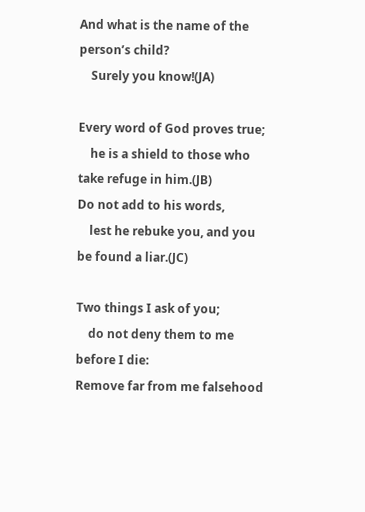And what is the name of the person’s child?
    Surely you know!(JA)

Every word of God proves true;
    he is a shield to those who take refuge in him.(JB)
Do not add to his words,
    lest he rebuke you, and you be found a liar.(JC)

Two things I ask of you;
    do not deny them to me before I die:
Remove far from me falsehood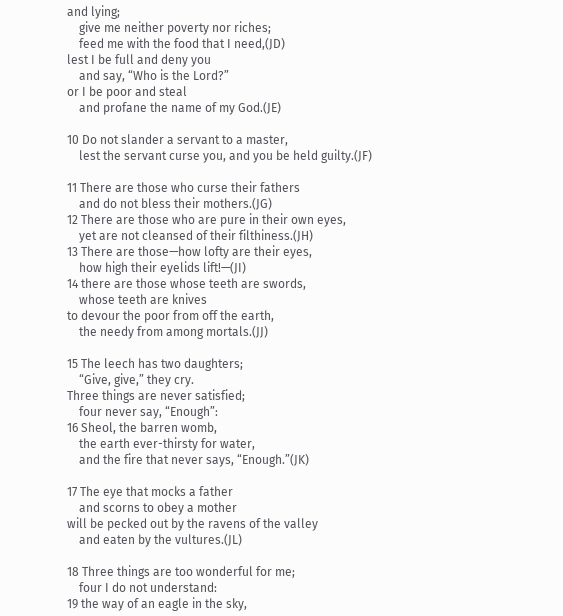and lying;
    give me neither poverty nor riches;
    feed me with the food that I need,(JD)
lest I be full and deny you
    and say, “Who is the Lord?”
or I be poor and steal
    and profane the name of my God.(JE)

10 Do not slander a servant to a master,
    lest the servant curse you, and you be held guilty.(JF)

11 There are those who curse their fathers
    and do not bless their mothers.(JG)
12 There are those who are pure in their own eyes,
    yet are not cleansed of their filthiness.(JH)
13 There are those—how lofty are their eyes,
    how high their eyelids lift!—(JI)
14 there are those whose teeth are swords,
    whose teeth are knives
to devour the poor from off the earth,
    the needy from among mortals.(JJ)

15 The leech has two daughters;
    “Give, give,” they cry.
Three things are never satisfied;
    four never say, “Enough”:
16 Sheol, the barren womb,
    the earth ever-thirsty for water,
    and the fire that never says, “Enough.”(JK)

17 The eye that mocks a father
    and scorns to obey a mother
will be pecked out by the ravens of the valley
    and eaten by the vultures.(JL)

18 Three things are too wonderful for me;
    four I do not understand:
19 the way of an eagle in the sky,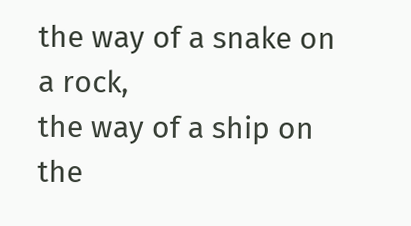the way of a snake on a rock,
the way of a ship on the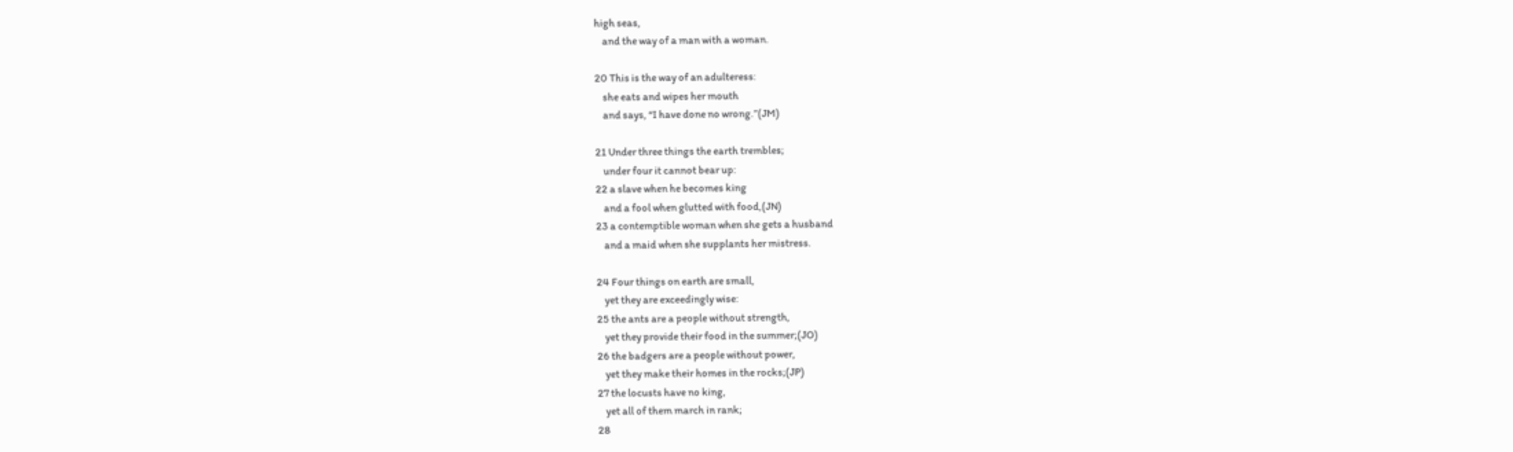high seas,
    and the way of a man with a woman.

20 This is the way of an adulteress:
    she eats and wipes her mouth
    and says, “I have done no wrong.”(JM)

21 Under three things the earth trembles;
    under four it cannot bear up:
22 a slave when he becomes king
    and a fool when glutted with food,(JN)
23 a contemptible woman when she gets a husband
    and a maid when she supplants her mistress.

24 Four things on earth are small,
    yet they are exceedingly wise:
25 the ants are a people without strength,
    yet they provide their food in the summer;(JO)
26 the badgers are a people without power,
    yet they make their homes in the rocks;(JP)
27 the locusts have no king,
    yet all of them march in rank;
28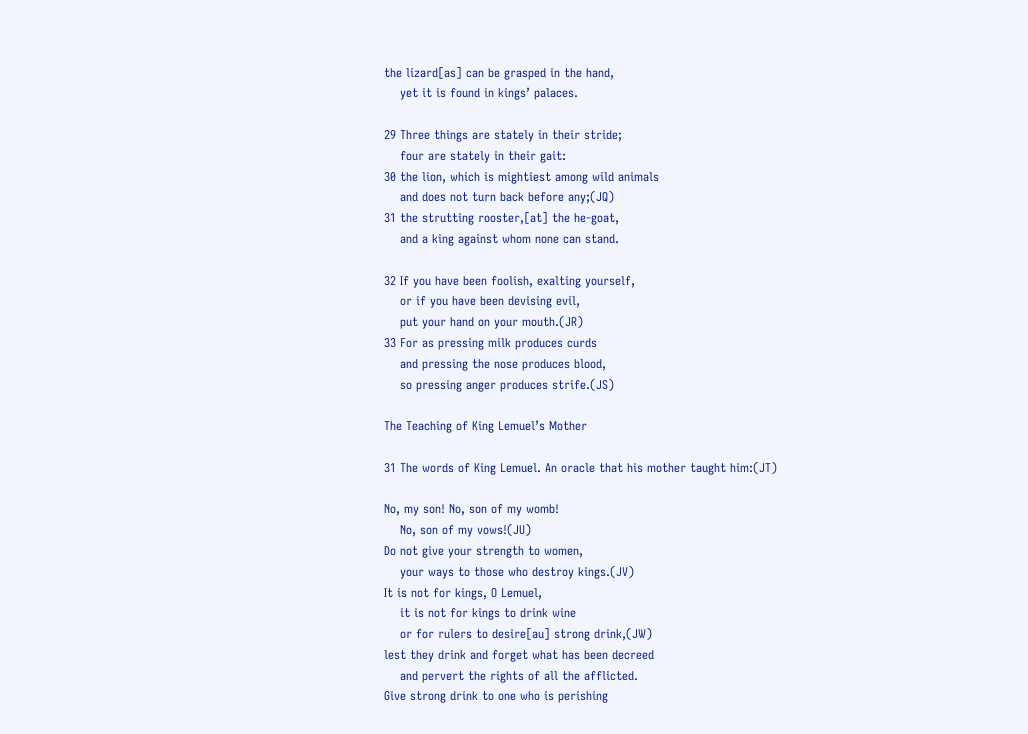the lizard[as] can be grasped in the hand,
    yet it is found in kings’ palaces.

29 Three things are stately in their stride;
    four are stately in their gait:
30 the lion, which is mightiest among wild animals
    and does not turn back before any;(JQ)
31 the strutting rooster,[at] the he-goat,
    and a king against whom none can stand.

32 If you have been foolish, exalting yourself,
    or if you have been devising evil,
    put your hand on your mouth.(JR)
33 For as pressing milk produces curds
    and pressing the nose produces blood,
    so pressing anger produces strife.(JS)

The Teaching of King Lemuel’s Mother

31 The words of King Lemuel. An oracle that his mother taught him:(JT)

No, my son! No, son of my womb!
    No, son of my vows!(JU)
Do not give your strength to women,
    your ways to those who destroy kings.(JV)
It is not for kings, O Lemuel,
    it is not for kings to drink wine
    or for rulers to desire[au] strong drink,(JW)
lest they drink and forget what has been decreed
    and pervert the rights of all the afflicted.
Give strong drink to one who is perishing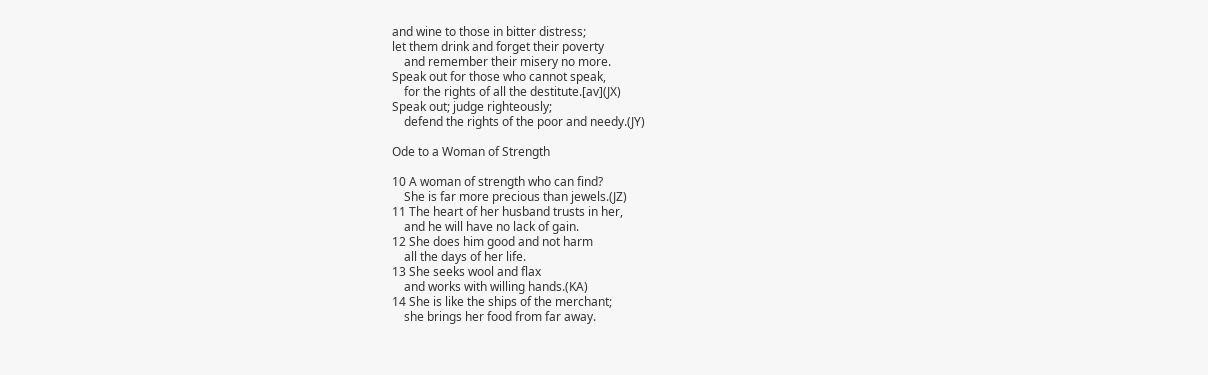and wine to those in bitter distress;
let them drink and forget their poverty
    and remember their misery no more.
Speak out for those who cannot speak,
    for the rights of all the destitute.[av](JX)
Speak out; judge righteously;
    defend the rights of the poor and needy.(JY)

Ode to a Woman of Strength

10 A woman of strength who can find?
    She is far more precious than jewels.(JZ)
11 The heart of her husband trusts in her,
    and he will have no lack of gain.
12 She does him good and not harm
    all the days of her life.
13 She seeks wool and flax
    and works with willing hands.(KA)
14 She is like the ships of the merchant;
    she brings her food from far away.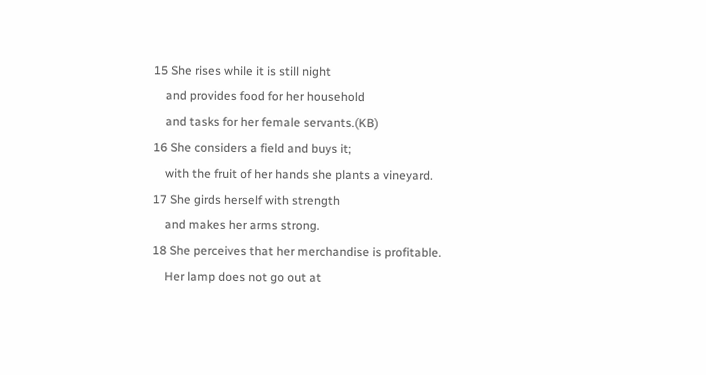15 She rises while it is still night
    and provides food for her household
    and tasks for her female servants.(KB)
16 She considers a field and buys it;
    with the fruit of her hands she plants a vineyard.
17 She girds herself with strength
    and makes her arms strong.
18 She perceives that her merchandise is profitable.
    Her lamp does not go out at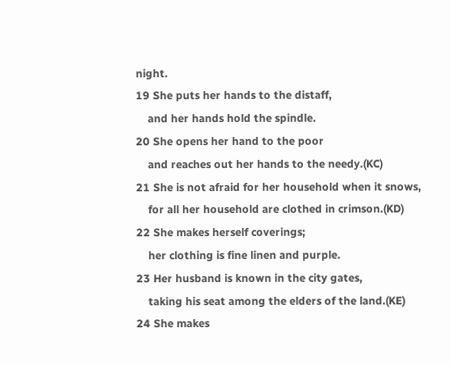night.
19 She puts her hands to the distaff,
    and her hands hold the spindle.
20 She opens her hand to the poor
    and reaches out her hands to the needy.(KC)
21 She is not afraid for her household when it snows,
    for all her household are clothed in crimson.(KD)
22 She makes herself coverings;
    her clothing is fine linen and purple.
23 Her husband is known in the city gates,
    taking his seat among the elders of the land.(KE)
24 She makes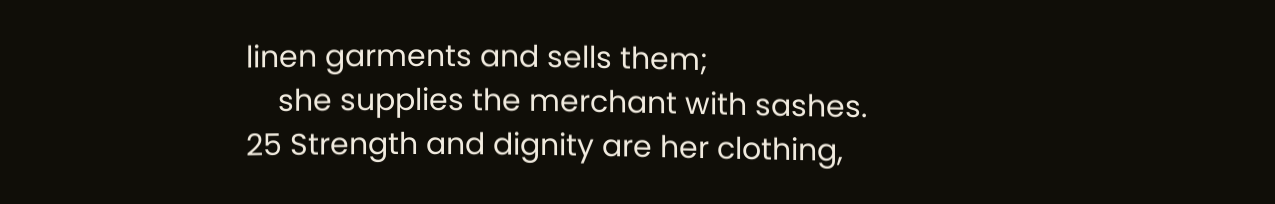linen garments and sells them;
    she supplies the merchant with sashes.
25 Strength and dignity are her clothing,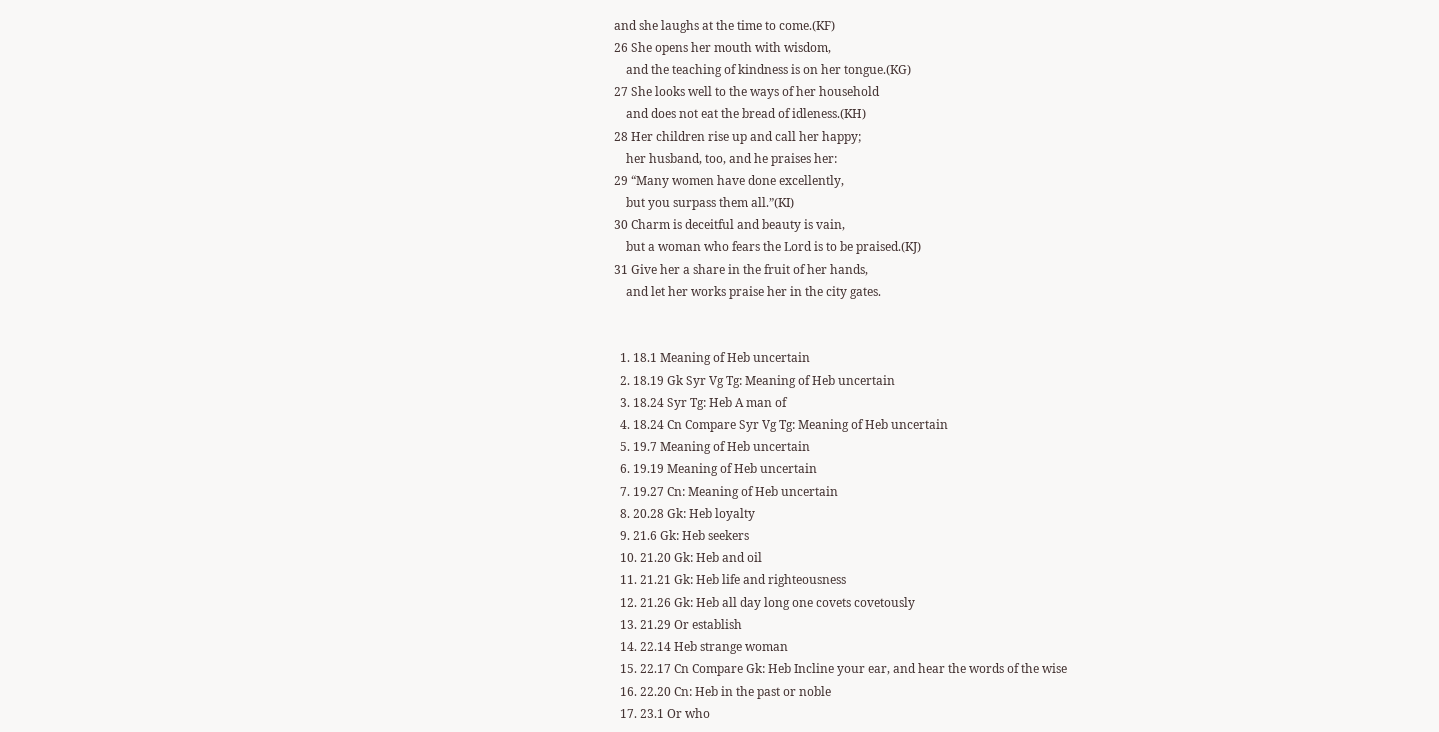and she laughs at the time to come.(KF)
26 She opens her mouth with wisdom,
    and the teaching of kindness is on her tongue.(KG)
27 She looks well to the ways of her household
    and does not eat the bread of idleness.(KH)
28 Her children rise up and call her happy;
    her husband, too, and he praises her:
29 “Many women have done excellently,
    but you surpass them all.”(KI)
30 Charm is deceitful and beauty is vain,
    but a woman who fears the Lord is to be praised.(KJ)
31 Give her a share in the fruit of her hands,
    and let her works praise her in the city gates.


  1. 18.1 Meaning of Heb uncertain
  2. 18.19 Gk Syr Vg Tg: Meaning of Heb uncertain
  3. 18.24 Syr Tg: Heb A man of
  4. 18.24 Cn Compare Syr Vg Tg: Meaning of Heb uncertain
  5. 19.7 Meaning of Heb uncertain
  6. 19.19 Meaning of Heb uncertain
  7. 19.27 Cn: Meaning of Heb uncertain
  8. 20.28 Gk: Heb loyalty
  9. 21.6 Gk: Heb seekers
  10. 21.20 Gk: Heb and oil
  11. 21.21 Gk: Heb life and righteousness
  12. 21.26 Gk: Heb all day long one covets covetously
  13. 21.29 Or establish
  14. 22.14 Heb strange woman
  15. 22.17 Cn Compare Gk: Heb Incline your ear, and hear the words of the wise
  16. 22.20 Cn: Heb in the past or noble
  17. 23.1 Or who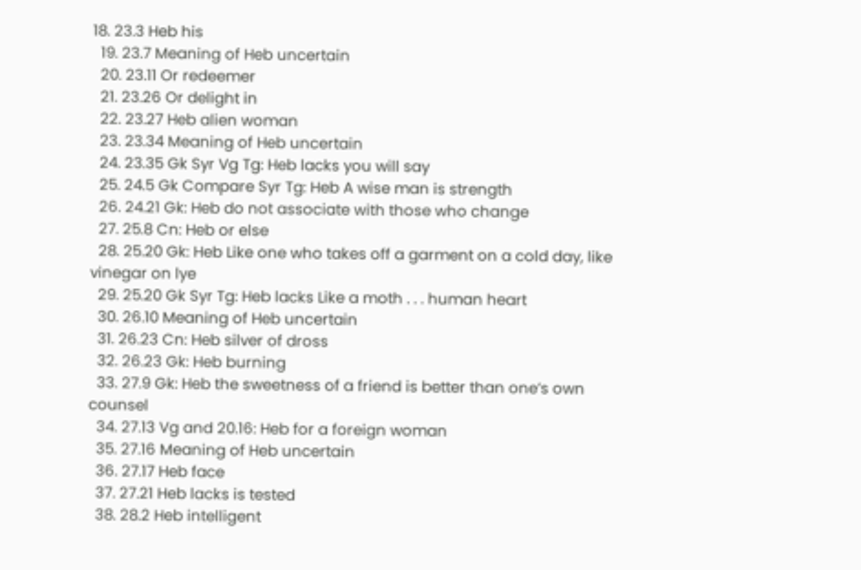18. 23.3 Heb his
  19. 23.7 Meaning of Heb uncertain
  20. 23.11 Or redeemer
  21. 23.26 Or delight in
  22. 23.27 Heb alien woman
  23. 23.34 Meaning of Heb uncertain
  24. 23.35 Gk Syr Vg Tg: Heb lacks you will say
  25. 24.5 Gk Compare Syr Tg: Heb A wise man is strength
  26. 24.21 Gk: Heb do not associate with those who change
  27. 25.8 Cn: Heb or else
  28. 25.20 Gk: Heb Like one who takes off a garment on a cold day, like vinegar on lye
  29. 25.20 Gk Syr Tg: Heb lacks Like a moth . . . human heart
  30. 26.10 Meaning of Heb uncertain
  31. 26.23 Cn: Heb silver of dross
  32. 26.23 Gk: Heb burning
  33. 27.9 Gk: Heb the sweetness of a friend is better than one’s own counsel
  34. 27.13 Vg and 20.16: Heb for a foreign woman
  35. 27.16 Meaning of Heb uncertain
  36. 27.17 Heb face
  37. 27.21 Heb lacks is tested
  38. 28.2 Heb intelligent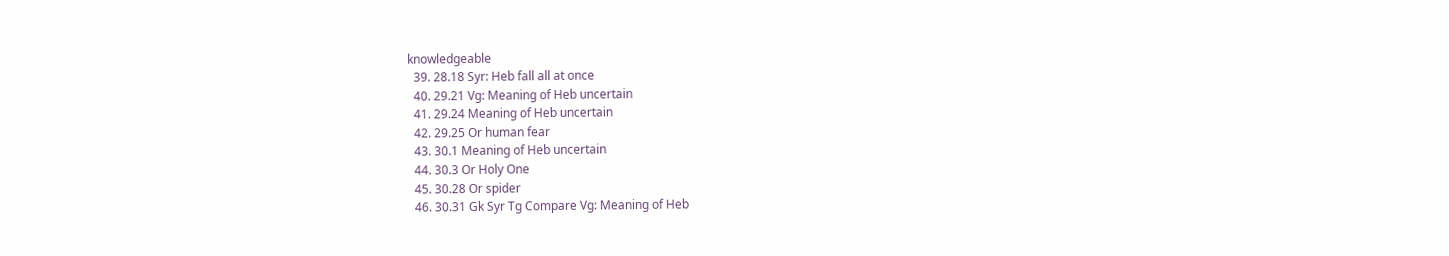knowledgeable
  39. 28.18 Syr: Heb fall all at once
  40. 29.21 Vg: Meaning of Heb uncertain
  41. 29.24 Meaning of Heb uncertain
  42. 29.25 Or human fear
  43. 30.1 Meaning of Heb uncertain
  44. 30.3 Or Holy One
  45. 30.28 Or spider
  46. 30.31 Gk Syr Tg Compare Vg: Meaning of Heb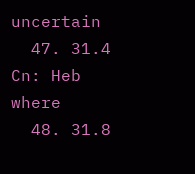uncertain
  47. 31.4 Cn: Heb where
  48. 31.8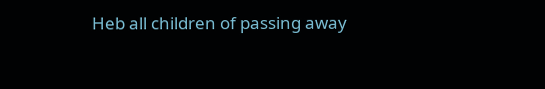Heb all children of passing away